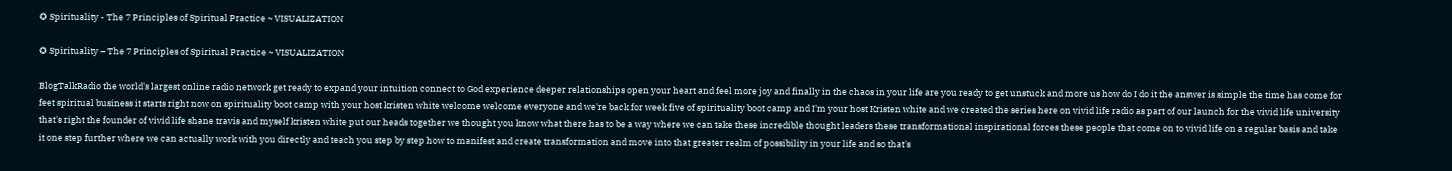✪ Spirituality - The 7 Principles of Spiritual Practice ~ VISUALIZATION

✪ Spirituality – The 7 Principles of Spiritual Practice ~ VISUALIZATION

BlogTalkRadio the world's largest online radio network get ready to expand your intuition connect to God experience deeper relationships open your heart and feel more joy and finally in the chaos in your life are you ready to get unstuck and more us how do I do it the answer is simple the time has come for feet spiritual business it starts right now on spirituality boot camp with your host kristen white welcome welcome everyone and we're back for week five of spirituality boot camp and I'm your host Kristen white and we created the series here on vivid life radio as part of our launch for the vivid life university that's right the founder of vivid life shane travis and myself kristen white put our heads together we thought you know what there has to be a way where we can take these incredible thought leaders these transformational inspirational forces these people that come on to vivid life on a regular basis and take it one step further where we can actually work with you directly and teach you step by step how to manifest and create transformation and move into that greater realm of possibility in your life and so that's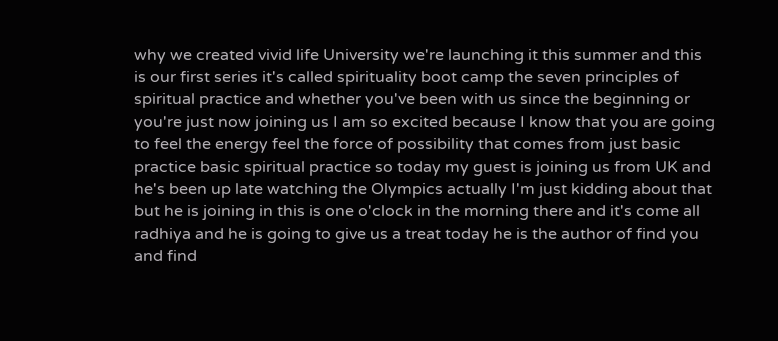why we created vivid life University we're launching it this summer and this is our first series it's called spirituality boot camp the seven principles of spiritual practice and whether you've been with us since the beginning or you're just now joining us I am so excited because I know that you are going to feel the energy feel the force of possibility that comes from just basic practice basic spiritual practice so today my guest is joining us from UK and he's been up late watching the Olympics actually I'm just kidding about that but he is joining in this is one o'clock in the morning there and it's come all radhiya and he is going to give us a treat today he is the author of find you and find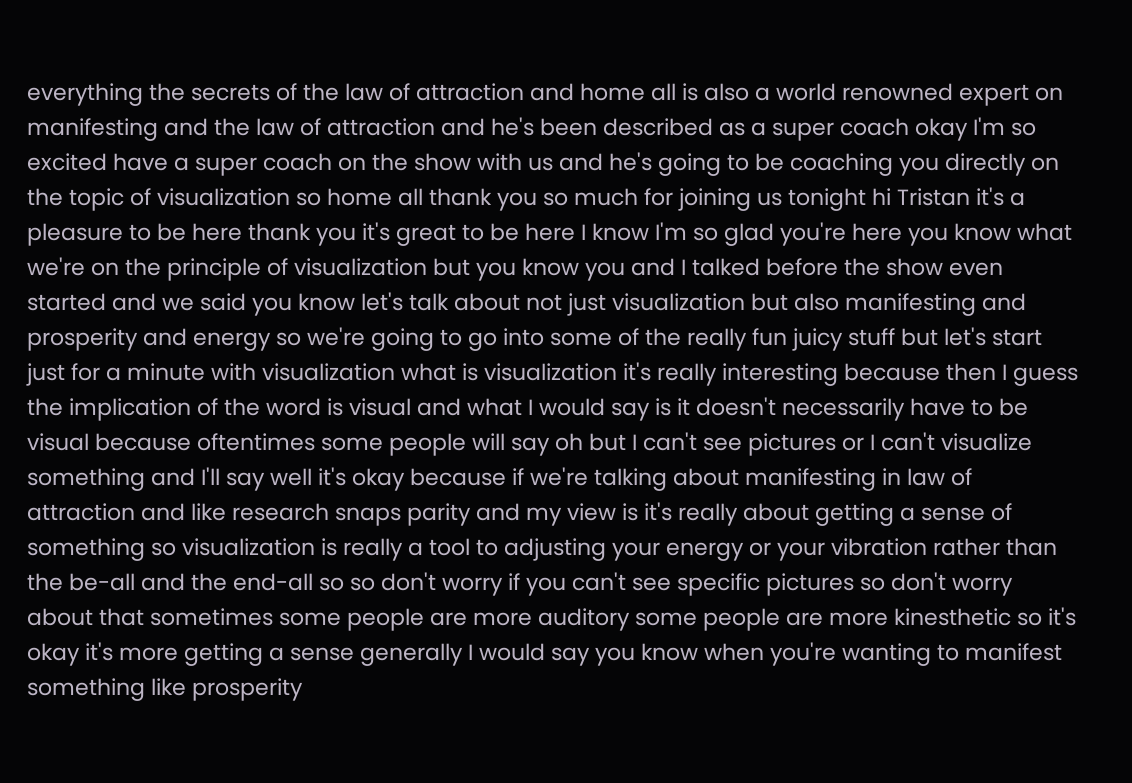everything the secrets of the law of attraction and home all is also a world renowned expert on manifesting and the law of attraction and he's been described as a super coach okay I'm so excited have a super coach on the show with us and he's going to be coaching you directly on the topic of visualization so home all thank you so much for joining us tonight hi Tristan it's a pleasure to be here thank you it's great to be here I know I'm so glad you're here you know what we're on the principle of visualization but you know you and I talked before the show even started and we said you know let's talk about not just visualization but also manifesting and prosperity and energy so we're going to go into some of the really fun juicy stuff but let's start just for a minute with visualization what is visualization it's really interesting because then I guess the implication of the word is visual and what I would say is it doesn't necessarily have to be visual because oftentimes some people will say oh but I can't see pictures or I can't visualize something and I'll say well it's okay because if we're talking about manifesting in law of attraction and like research snaps parity and my view is it's really about getting a sense of something so visualization is really a tool to adjusting your energy or your vibration rather than the be-all and the end-all so so don't worry if you can't see specific pictures so don't worry about that sometimes some people are more auditory some people are more kinesthetic so it's okay it's more getting a sense generally I would say you know when you're wanting to manifest something like prosperity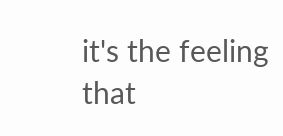it's the feeling that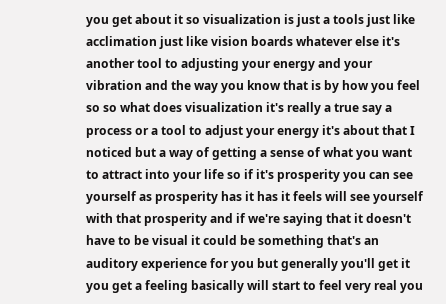you get about it so visualization is just a tools just like acclimation just like vision boards whatever else it's another tool to adjusting your energy and your vibration and the way you know that is by how you feel so so what does visualization it's really a true say a process or a tool to adjust your energy it's about that I noticed but a way of getting a sense of what you want to attract into your life so if it's prosperity you can see yourself as prosperity has it has it feels will see yourself with that prosperity and if we're saying that it doesn't have to be visual it could be something that's an auditory experience for you but generally you'll get it you get a feeling basically will start to feel very real you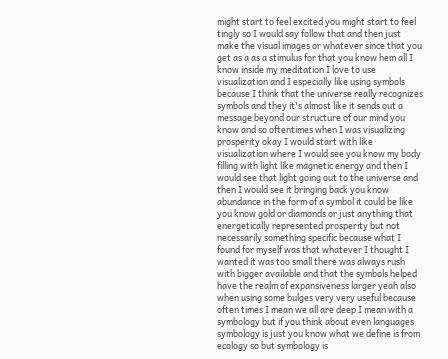might start to feel excited you might start to feel tingly so I would say follow that and then just make the visual images or whatever since that you get as a as a stimulus for that you know hem all I know inside my meditation I love to use visualization and I especially like using symbols because I think that the universe really recognizes symbols and they it's almost like it sends out a message beyond our structure of our mind you know and so oftentimes when I was visualizing prosperity okay I would start with like visualization where I would see you know my body filling with light like magnetic energy and then I would see that light going out to the universe and then I would see it bringing back you know abundance in the form of a symbol it could be like you know gold or diamonds or just anything that energetically represented prosperity but not necessarily something specific because what I found for myself was that whatever I thought I wanted it was too small there was always rush with bigger available and that the symbols helped have the realm of expansiveness larger yeah also when using some bulges very very useful because often times I mean we all are deep I mean with a symbology but if you think about even languages symbology is just you know what we define is from ecology so but symbology is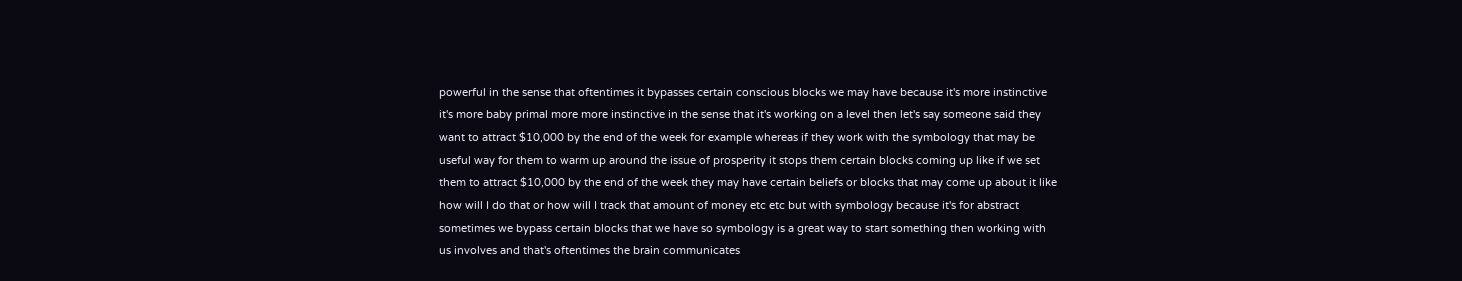powerful in the sense that oftentimes it bypasses certain conscious blocks we may have because it's more instinctive it's more baby primal more more instinctive in the sense that it's working on a level then let's say someone said they want to attract $10,000 by the end of the week for example whereas if they work with the symbology that may be useful way for them to warm up around the issue of prosperity it stops them certain blocks coming up like if we set them to attract $10,000 by the end of the week they may have certain beliefs or blocks that may come up about it like how will I do that or how will I track that amount of money etc etc but with symbology because it's for abstract sometimes we bypass certain blocks that we have so symbology is a great way to start something then working with us involves and that's oftentimes the brain communicates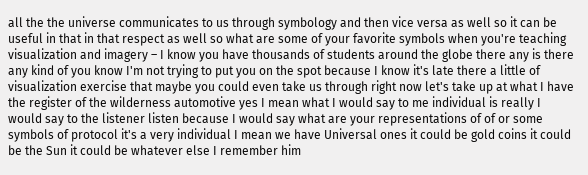all the the universe communicates to us through symbology and then vice versa as well so it can be useful in that in that respect as well so what are some of your favorite symbols when you're teaching visualization and imagery – I know you have thousands of students around the globe there any is there any kind of you know I'm not trying to put you on the spot because I know it's late there a little of visualization exercise that maybe you could even take us through right now let's take up at what I have the register of the wilderness automotive yes I mean what I would say to me individual is really I would say to the listener listen because I would say what are your representations of of or some symbols of protocol it's a very individual I mean we have Universal ones it could be gold coins it could be the Sun it could be whatever else I remember him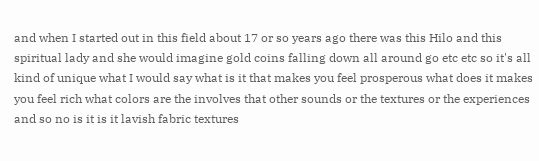and when I started out in this field about 17 or so years ago there was this Hilo and this spiritual lady and she would imagine gold coins falling down all around go etc etc so it's all kind of unique what I would say what is it that makes you feel prosperous what does it makes you feel rich what colors are the involves that other sounds or the textures or the experiences and so no is it is it lavish fabric textures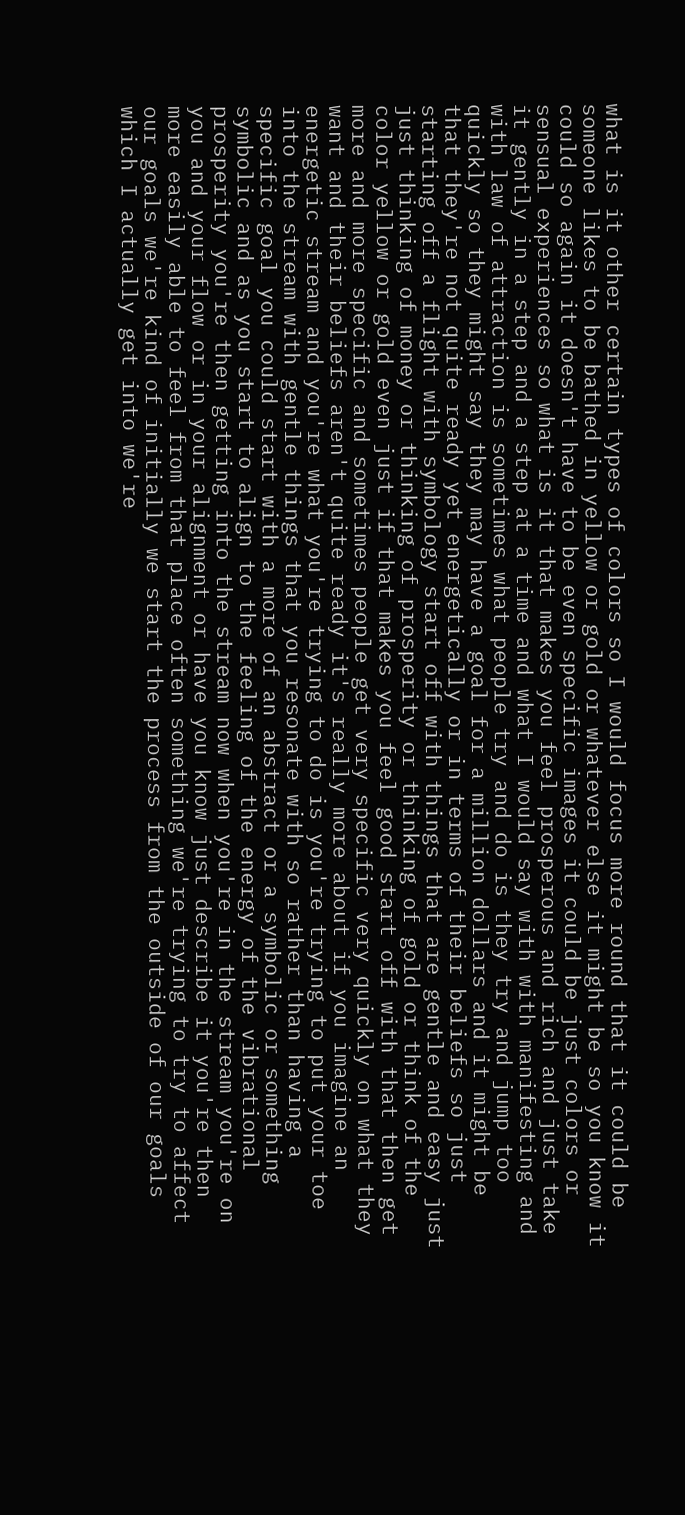what is it other certain types of colors so I would focus more round that it could be someone likes to be bathed in yellow or gold or whatever else it might be so you know it could so again it doesn't have to be even specific images it could be just colors or sensual experiences so what is it that makes you feel prosperous and rich and just take it gently in a step and a step at a time and what I would say with with manifesting and with law of attraction is sometimes what people try and do is they try and jump too quickly so they might say they may have a goal for a million dollars and it might be that they're not quite ready yet energetically or in terms of their beliefs so just starting off a flight with symbology start off with things that are gentle and easy just just thinking of money or thinking of prosperity or thinking of gold or think of the color yellow or gold even just if that makes you feel good start off with that then get more and more specific and sometimes people get very specific very quickly on what they want and their beliefs aren't quite ready it's really more about if you imagine an energetic stream and you're what you're trying to do is you're trying to put your toe into the stream with gentle things that you resonate with so rather than having a specific goal you could start with a more of an abstract or a symbolic or something symbolic and as you start to align to the feeling of the energy of the vibrational prosperity you're then getting into the stream now when you're in the stream you're on you and your flow or in your alignment or have you know just describe it you're then more easily able to feel from that place often something we're trying to try to affect our goals we're kind of initially we start the process from the outside of our goals which I actually get into we're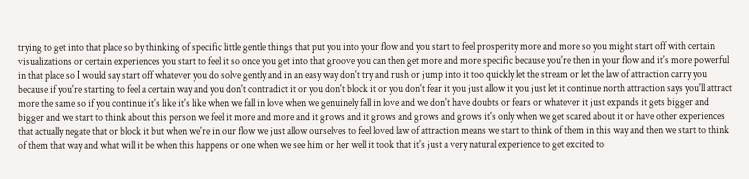trying to get into that place so by thinking of specific little gentle things that put you into your flow and you start to feel prosperity more and more so you might start off with certain visualizations or certain experiences you start to feel it so once you get into that groove you can then get more and more specific because you're then in your flow and it's more powerful in that place so I would say start off whatever you do solve gently and in an easy way don't try and rush or jump into it too quickly let the stream or let the law of attraction carry you because if you're starting to feel a certain way and you don't contradict it or you don't block it or you don't fear it you just allow it you just let it continue north attraction says you'll attract more the same so if you continue it's like it's like when we fall in love when we genuinely fall in love and we don't have doubts or fears or whatever it just expands it gets bigger and bigger and we start to think about this person we feel it more and more and it grows and it grows and grows and grows it's only when we get scared about it or have other experiences that actually negate that or block it but when we're in our flow we just allow ourselves to feel loved law of attraction means we start to think of them in this way and then we start to think of them that way and what will it be when this happens or one when we see him or her well it took that it's just a very natural experience to get excited to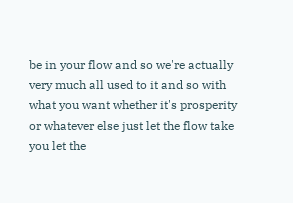be in your flow and so we're actually very much all used to it and so with what you want whether it's prosperity or whatever else just let the flow take you let the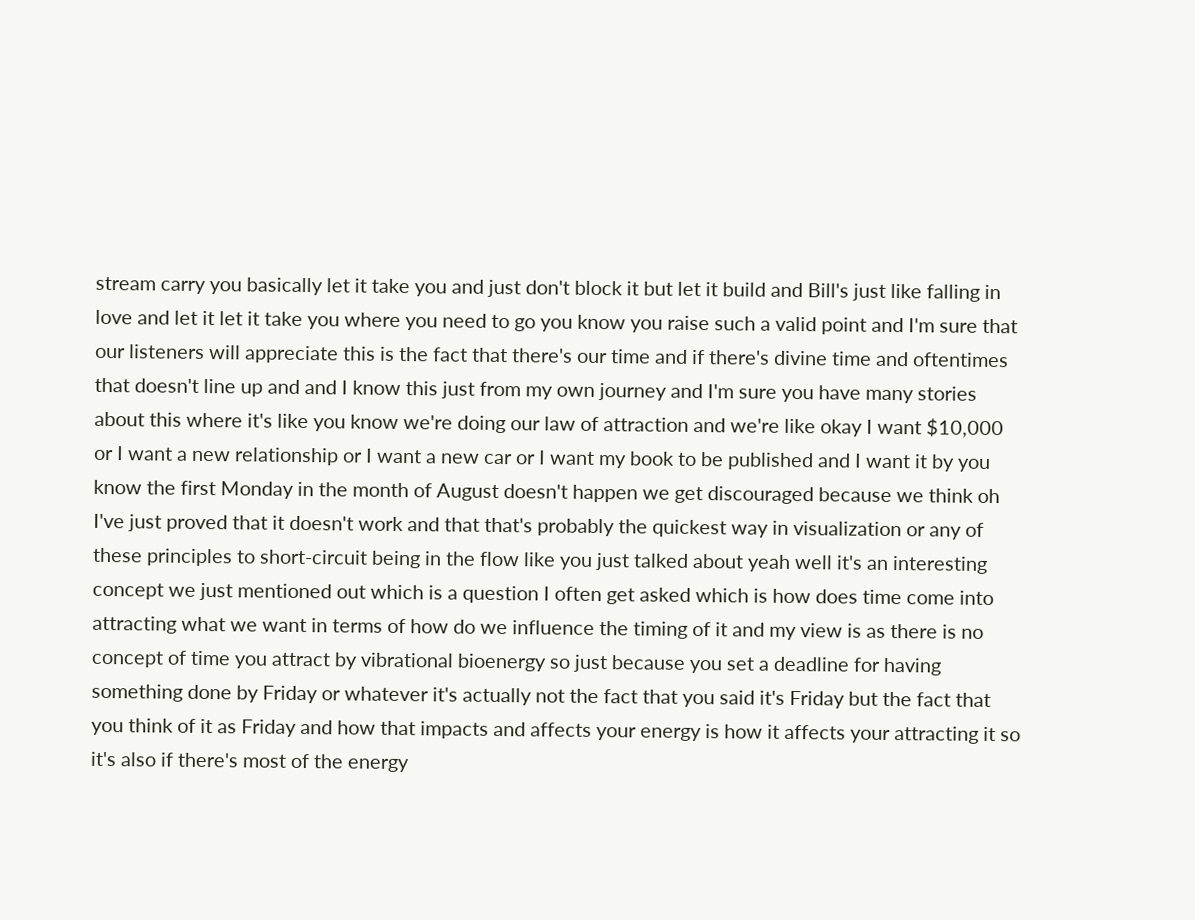stream carry you basically let it take you and just don't block it but let it build and Bill's just like falling in love and let it let it take you where you need to go you know you raise such a valid point and I'm sure that our listeners will appreciate this is the fact that there's our time and if there's divine time and oftentimes that doesn't line up and and I know this just from my own journey and I'm sure you have many stories about this where it's like you know we're doing our law of attraction and we're like okay I want $10,000 or I want a new relationship or I want a new car or I want my book to be published and I want it by you know the first Monday in the month of August doesn't happen we get discouraged because we think oh I've just proved that it doesn't work and that that's probably the quickest way in visualization or any of these principles to short-circuit being in the flow like you just talked about yeah well it's an interesting concept we just mentioned out which is a question I often get asked which is how does time come into attracting what we want in terms of how do we influence the timing of it and my view is as there is no concept of time you attract by vibrational bioenergy so just because you set a deadline for having something done by Friday or whatever it's actually not the fact that you said it's Friday but the fact that you think of it as Friday and how that impacts and affects your energy is how it affects your attracting it so it's also if there's most of the energy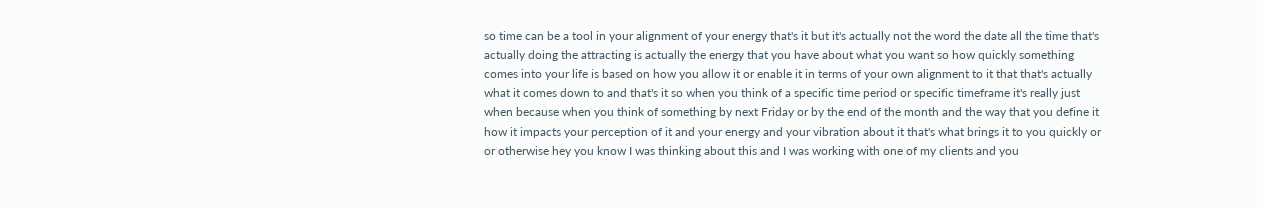so time can be a tool in your alignment of your energy that's it but it's actually not the word the date all the time that's actually doing the attracting is actually the energy that you have about what you want so how quickly something comes into your life is based on how you allow it or enable it in terms of your own alignment to it that that's actually what it comes down to and that's it so when you think of a specific time period or specific timeframe it's really just when because when you think of something by next Friday or by the end of the month and the way that you define it how it impacts your perception of it and your energy and your vibration about it that's what brings it to you quickly or or otherwise hey you know I was thinking about this and I was working with one of my clients and you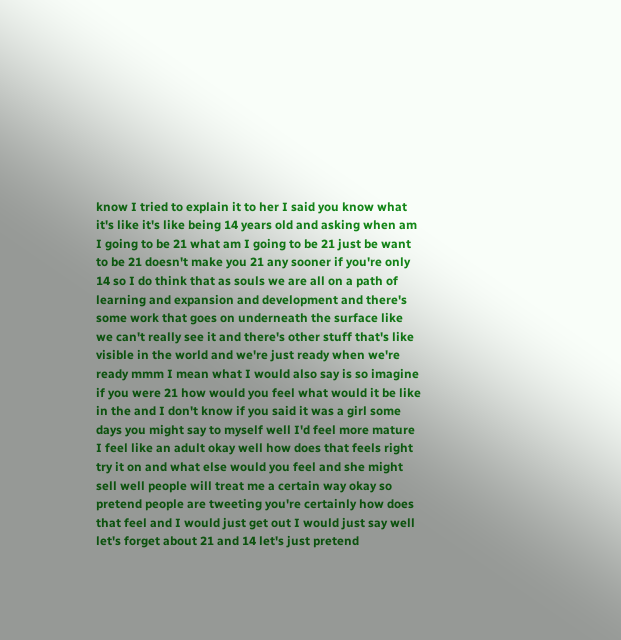know I tried to explain it to her I said you know what it's like it's like being 14 years old and asking when am I going to be 21 what am I going to be 21 just be want to be 21 doesn't make you 21 any sooner if you're only 14 so I do think that as souls we are all on a path of learning and expansion and development and there's some work that goes on underneath the surface like we can't really see it and there's other stuff that's like visible in the world and we're just ready when we're ready mmm I mean what I would also say is so imagine if you were 21 how would you feel what would it be like in the and I don't know if you said it was a girl some days you might say to myself well I'd feel more mature I feel like an adult okay well how does that feels right try it on and what else would you feel and she might sell well people will treat me a certain way okay so pretend people are tweeting you're certainly how does that feel and I would just get out I would just say well let's forget about 21 and 14 let's just pretend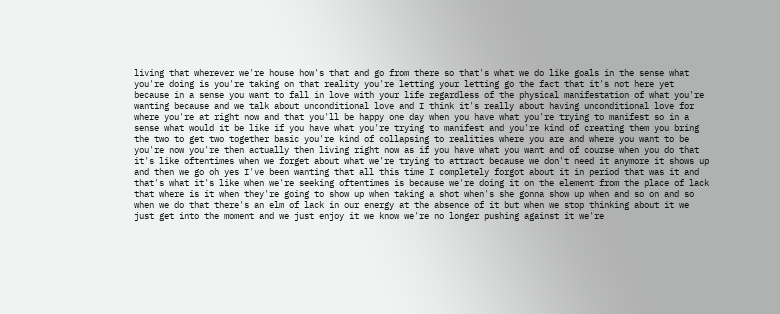living that wherever we're house how's that and go from there so that's what we do like goals in the sense what you're doing is you're taking on that reality you're letting your letting go the fact that it's not here yet because in a sense you want to fall in love with your life regardless of the physical manifestation of what you're wanting because and we talk about unconditional love and I think it's really about having unconditional love for where you're at right now and that you'll be happy one day when you have what you're trying to manifest so in a sense what would it be like if you have what you're trying to manifest and you're kind of creating them you bring the two to get two together basic you're kind of collapsing to realities where you are and where you want to be you're now you're then actually then living right now as if you have what you want and of course when you do that it's like oftentimes when we forget about what we're trying to attract because we don't need it anymore it shows up and then we go oh yes I've been wanting that all this time I completely forgot about it in period that was it and that's what it's like when we're seeking oftentimes is because we're doing it on the element from the place of lack that where is it when they're going to show up when taking a shot when's she gonna show up when and so on and so when we do that there's an elm of lack in our energy at the absence of it but when we stop thinking about it we just get into the moment and we just enjoy it we know we're no longer pushing against it we're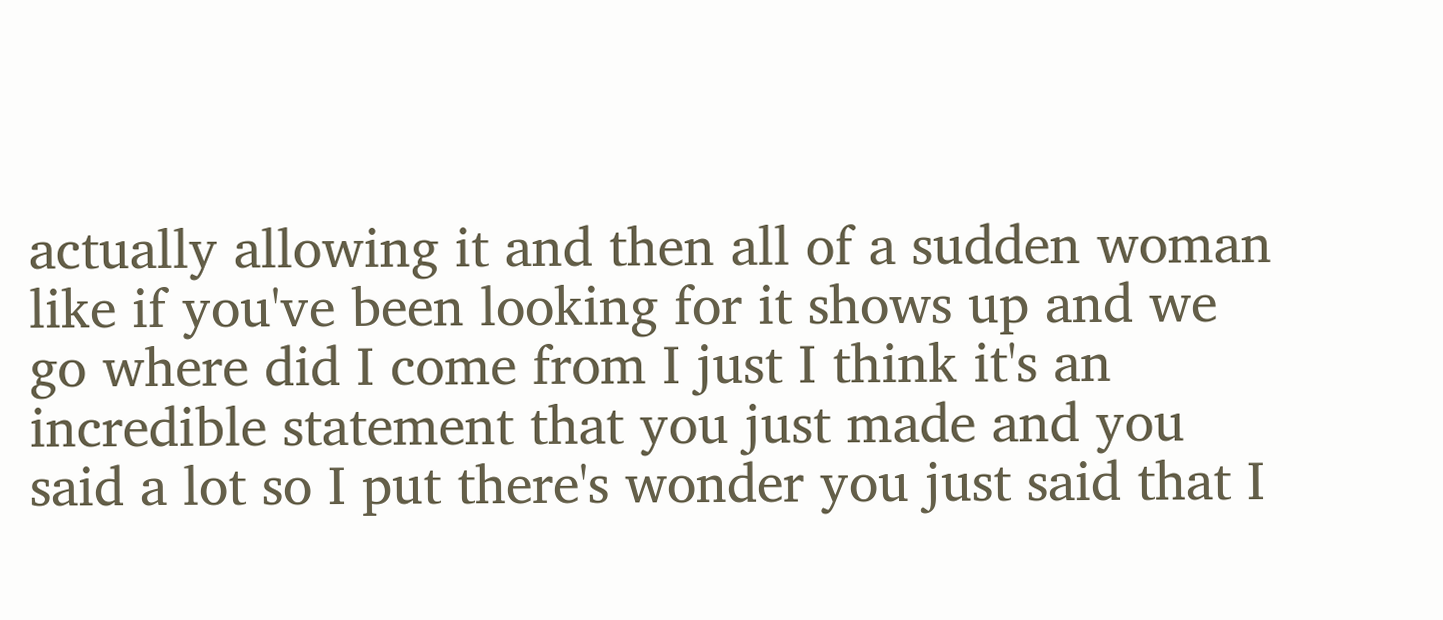actually allowing it and then all of a sudden woman like if you've been looking for it shows up and we go where did I come from I just I think it's an incredible statement that you just made and you said a lot so I put there's wonder you just said that I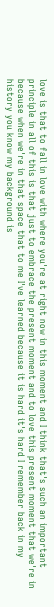love is that to fall in love with where you're at right now in this moment and I think that's such an important principle in all of this is that just to embrace the present moment and to love this present moment that we're in because when we're in that space that to me I've learned because it is hard it's hard I remember back in my history you know my background is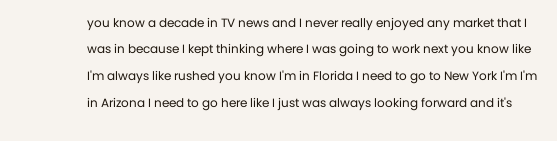you know a decade in TV news and I never really enjoyed any market that I was in because I kept thinking where I was going to work next you know like I'm always like rushed you know I'm in Florida I need to go to New York I'm I'm in Arizona I need to go here like I just was always looking forward and it's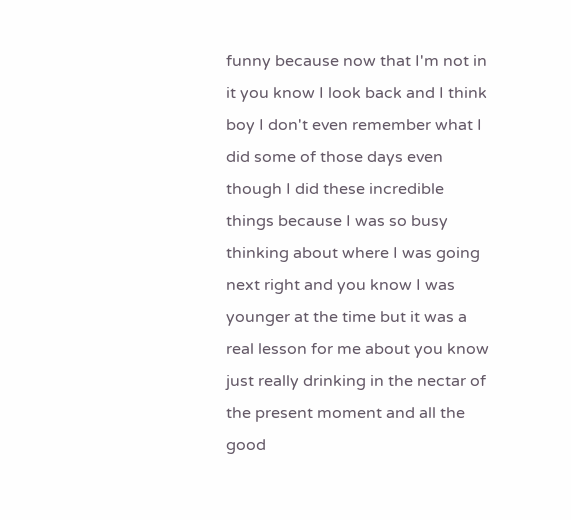funny because now that I'm not in it you know I look back and I think boy I don't even remember what I did some of those days even though I did these incredible things because I was so busy thinking about where I was going next right and you know I was younger at the time but it was a real lesson for me about you know just really drinking in the nectar of the present moment and all the good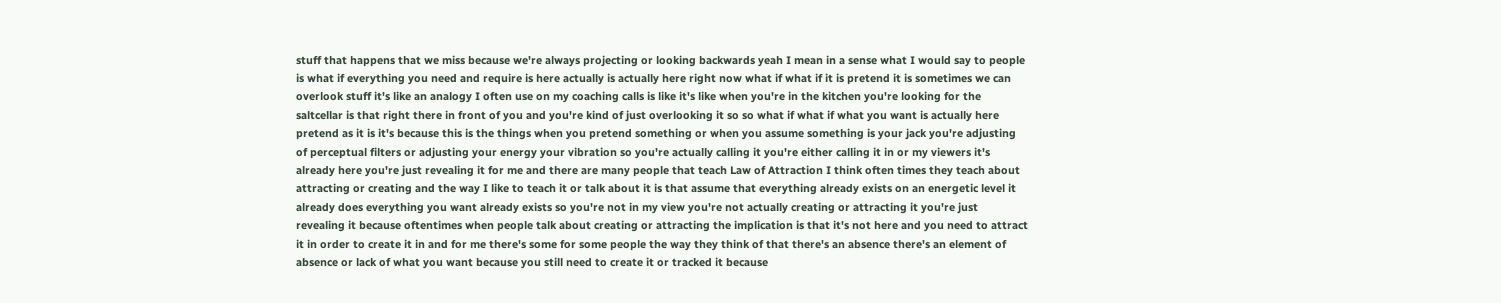stuff that happens that we miss because we're always projecting or looking backwards yeah I mean in a sense what I would say to people is what if everything you need and require is here actually is actually here right now what if what if it is pretend it is sometimes we can overlook stuff it's like an analogy I often use on my coaching calls is like it's like when you're in the kitchen you're looking for the saltcellar is that right there in front of you and you're kind of just overlooking it so so what if what if what you want is actually here pretend as it is it's because this is the things when you pretend something or when you assume something is your jack you're adjusting of perceptual filters or adjusting your energy your vibration so you're actually calling it you're either calling it in or my viewers it's already here you're just revealing it for me and there are many people that teach Law of Attraction I think often times they teach about attracting or creating and the way I like to teach it or talk about it is that assume that everything already exists on an energetic level it already does everything you want already exists so you're not in my view you're not actually creating or attracting it you're just revealing it because oftentimes when people talk about creating or attracting the implication is that it's not here and you need to attract it in order to create it in and for me there's some for some people the way they think of that there's an absence there's an element of absence or lack of what you want because you still need to create it or tracked it because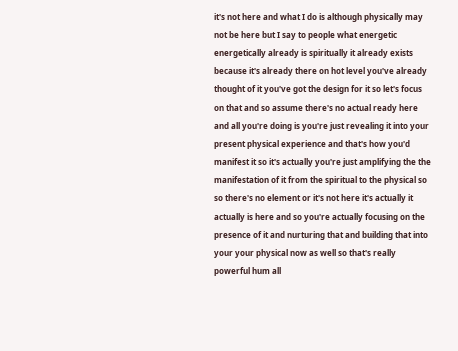it's not here and what I do is although physically may not be here but I say to people what energetic energetically already is spiritually it already exists because it's already there on hot level you've already thought of it you've got the design for it so let's focus on that and so assume there's no actual ready here and all you're doing is you're just revealing it into your present physical experience and that's how you'd manifest it so it's actually you're just amplifying the the manifestation of it from the spiritual to the physical so so there's no element or it's not here it's actually it actually is here and so you're actually focusing on the presence of it and nurturing that and building that into your your physical now as well so that's really powerful hum all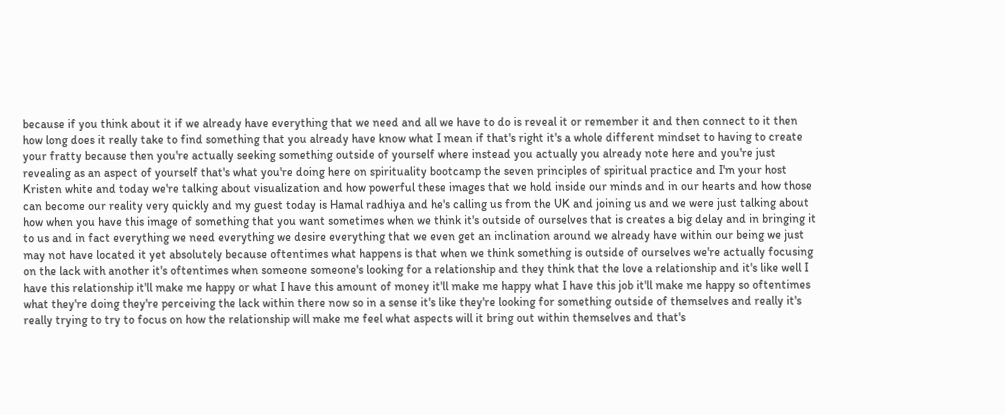because if you think about it if we already have everything that we need and all we have to do is reveal it or remember it and then connect to it then how long does it really take to find something that you already have know what I mean if that's right it's a whole different mindset to having to create your fratty because then you're actually seeking something outside of yourself where instead you actually you already note here and you're just revealing as an aspect of yourself that's what you're doing here on spirituality bootcamp the seven principles of spiritual practice and I'm your host Kristen white and today we're talking about visualization and how powerful these images that we hold inside our minds and in our hearts and how those can become our reality very quickly and my guest today is Hamal radhiya and he's calling us from the UK and joining us and we were just talking about how when you have this image of something that you want sometimes when we think it's outside of ourselves that is creates a big delay and in bringing it to us and in fact everything we need everything we desire everything that we even get an inclination around we already have within our being we just may not have located it yet absolutely because oftentimes what happens is that when we think something is outside of ourselves we're actually focusing on the lack with another it's oftentimes when someone someone's looking for a relationship and they think that the love a relationship and it's like well I have this relationship it'll make me happy or what I have this amount of money it'll make me happy what I have this job it'll make me happy so oftentimes what they're doing they're perceiving the lack within there now so in a sense it's like they're looking for something outside of themselves and really it's really trying to try to focus on how the relationship will make me feel what aspects will it bring out within themselves and that's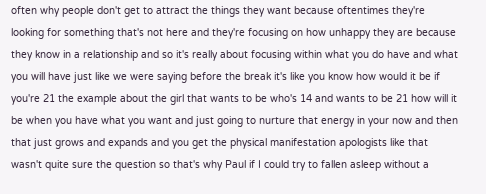often why people don't get to attract the things they want because oftentimes they're looking for something that's not here and they're focusing on how unhappy they are because they know in a relationship and so it's really about focusing within what you do have and what you will have just like we were saying before the break it's like you know how would it be if you're 21 the example about the girl that wants to be who's 14 and wants to be 21 how will it be when you have what you want and just going to nurture that energy in your now and then that just grows and expands and you get the physical manifestation apologists like that wasn't quite sure the question so that's why Paul if I could try to fallen asleep without a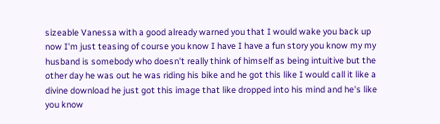sizeable Vanessa with a good already warned you that I would wake you back up now I'm just teasing of course you know I have I have a fun story you know my my husband is somebody who doesn't really think of himself as being intuitive but the other day he was out he was riding his bike and he got this like I would call it like a divine download he just got this image that like dropped into his mind and he's like you know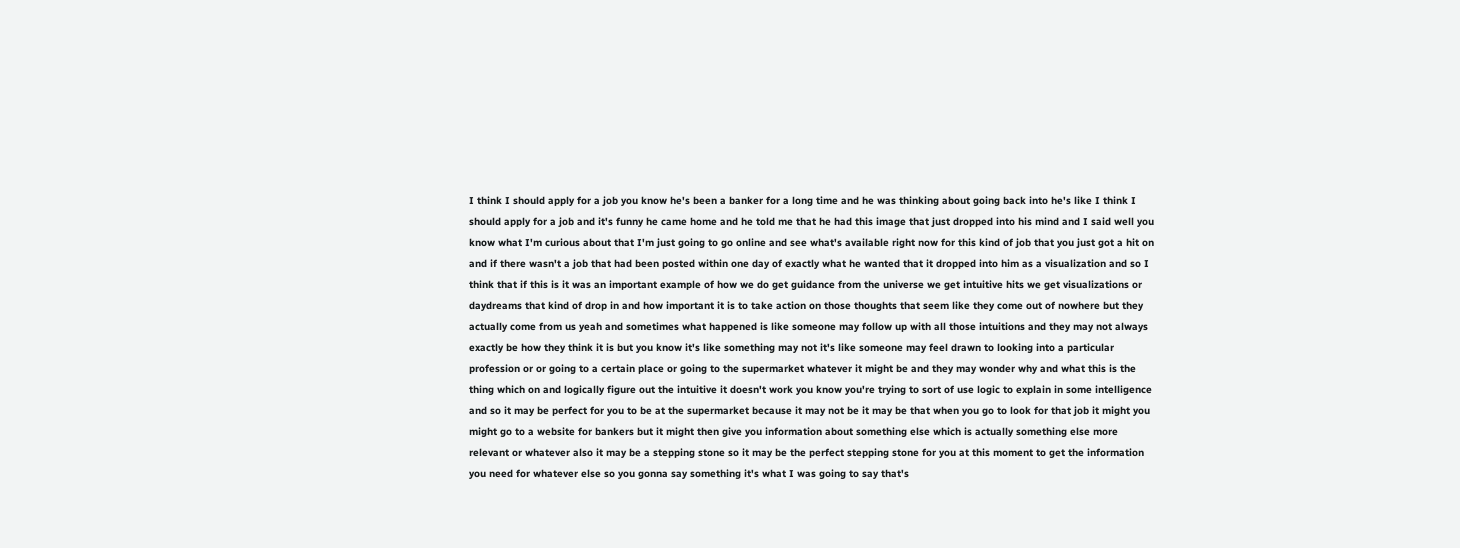I think I should apply for a job you know he's been a banker for a long time and he was thinking about going back into he's like I think I should apply for a job and it's funny he came home and he told me that he had this image that just dropped into his mind and I said well you know what I'm curious about that I'm just going to go online and see what's available right now for this kind of job that you just got a hit on and if there wasn't a job that had been posted within one day of exactly what he wanted that it dropped into him as a visualization and so I think that if this is it was an important example of how we do get guidance from the universe we get intuitive hits we get visualizations or daydreams that kind of drop in and how important it is to take action on those thoughts that seem like they come out of nowhere but they actually come from us yeah and sometimes what happened is like someone may follow up with all those intuitions and they may not always exactly be how they think it is but you know it's like something may not it's like someone may feel drawn to looking into a particular profession or or going to a certain place or going to the supermarket whatever it might be and they may wonder why and what this is the thing which on and logically figure out the intuitive it doesn't work you know you're trying to sort of use logic to explain in some intelligence and so it may be perfect for you to be at the supermarket because it may not be it may be that when you go to look for that job it might you might go to a website for bankers but it might then give you information about something else which is actually something else more relevant or whatever also it may be a stepping stone so it may be the perfect stepping stone for you at this moment to get the information you need for whatever else so you gonna say something it's what I was going to say that's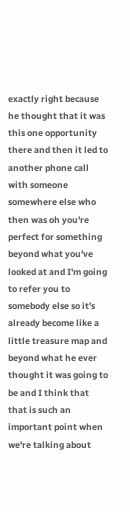exactly right because he thought that it was this one opportunity there and then it led to another phone call with someone somewhere else who then was oh you're perfect for something beyond what you've looked at and I'm going to refer you to somebody else so it's already become like a little treasure map and beyond what he ever thought it was going to be and I think that that is such an important point when we're talking about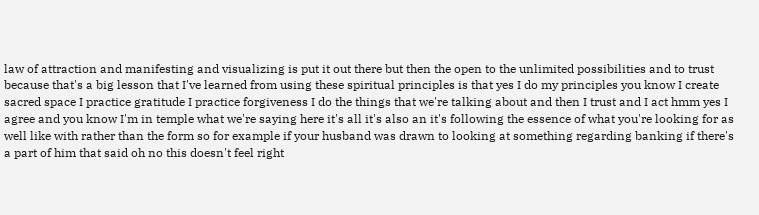law of attraction and manifesting and visualizing is put it out there but then the open to the unlimited possibilities and to trust because that's a big lesson that I've learned from using these spiritual principles is that yes I do my principles you know I create sacred space I practice gratitude I practice forgiveness I do the things that we're talking about and then I trust and I act hmm yes I agree and you know I'm in temple what we're saying here it's all it's also an it's following the essence of what you're looking for as well like with rather than the form so for example if your husband was drawn to looking at something regarding banking if there's a part of him that said oh no this doesn't feel right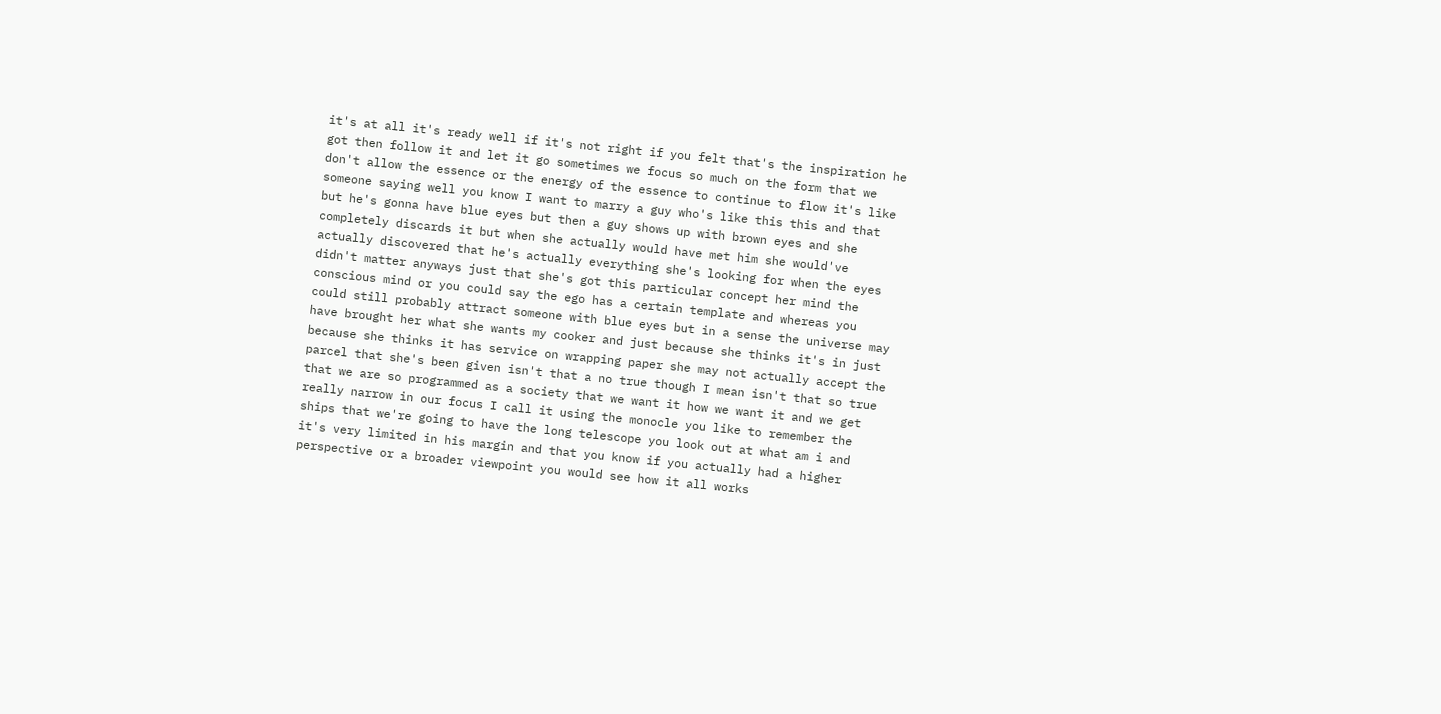it's at all it's ready well if it's not right if you felt that's the inspiration he got then follow it and let it go sometimes we focus so much on the form that we don't allow the essence or the energy of the essence to continue to flow it's like someone saying well you know I want to marry a guy who's like this this and that but he's gonna have blue eyes but then a guy shows up with brown eyes and she completely discards it but when she actually would have met him she would've actually discovered that he's actually everything she's looking for when the eyes didn't matter anyways just that she's got this particular concept her mind the conscious mind or you could say the ego has a certain template and whereas you could still probably attract someone with blue eyes but in a sense the universe may have brought her what she wants my cooker and just because she thinks it's in just because she thinks it has service on wrapping paper she may not actually accept the parcel that she's been given isn't that a no true though I mean isn't that so true that we are so programmed as a society that we want it how we want it and we get really narrow in our focus I call it using the monocle you like to remember the ships that we're going to have the long telescope you look out at what am i and it's very limited in his margin and that you know if you actually had a higher perspective or a broader viewpoint you would see how it all works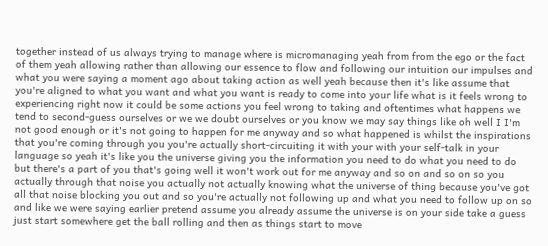together instead of us always trying to manage where is micromanaging yeah from from the ego or the fact of them yeah allowing rather than allowing our essence to flow and following our intuition our impulses and what you were saying a moment ago about taking action as well yeah because then it's like assume that you're aligned to what you want and what you want is ready to come into your life what is it feels wrong to experiencing right now it could be some actions you feel wrong to taking and oftentimes what happens we tend to second-guess ourselves or we we doubt ourselves or you know we may say things like oh well I I'm not good enough or it's not going to happen for me anyway and so what happened is whilst the inspirations that you're coming through you you're actually short-circuiting it with your with your self-talk in your language so yeah it's like you the universe giving you the information you need to do what you need to do but there's a part of you that's going well it won't work out for me anyway and so on and so on so you actually through that noise you actually not actually knowing what the universe of thing because you've got all that noise blocking you out and so you're actually not following up and what you need to follow up on so and like we were saying earlier pretend assume you already assume the universe is on your side take a guess just start somewhere get the ball rolling and then as things start to move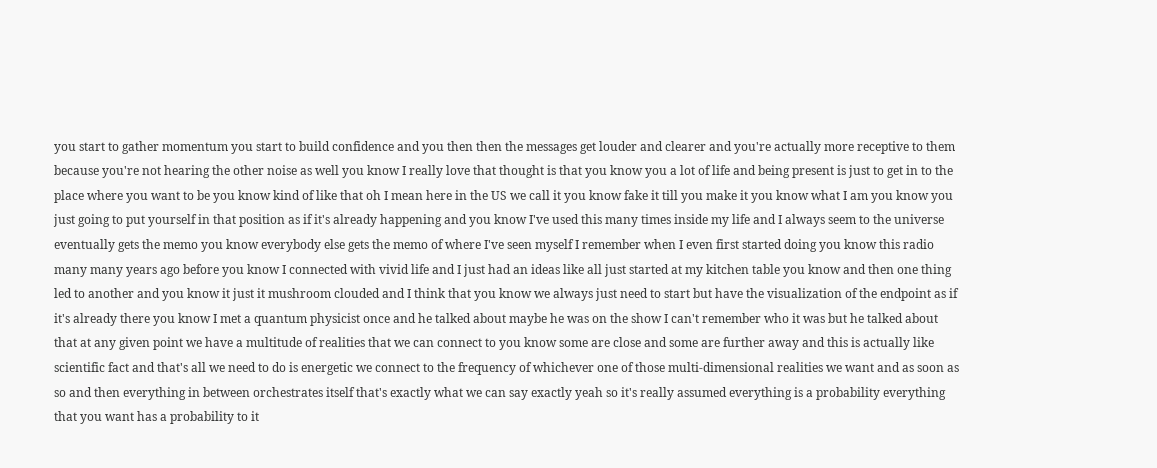you start to gather momentum you start to build confidence and you then then the messages get louder and clearer and you're actually more receptive to them because you're not hearing the other noise as well you know I really love that thought is that you know you a lot of life and being present is just to get in to the place where you want to be you know kind of like that oh I mean here in the US we call it you know fake it till you make it you know what I am you know you just going to put yourself in that position as if it's already happening and you know I've used this many times inside my life and I always seem to the universe eventually gets the memo you know everybody else gets the memo of where I've seen myself I remember when I even first started doing you know this radio many many years ago before you know I connected with vivid life and I just had an ideas like all just started at my kitchen table you know and then one thing led to another and you know it just it mushroom clouded and I think that you know we always just need to start but have the visualization of the endpoint as if it's already there you know I met a quantum physicist once and he talked about maybe he was on the show I can't remember who it was but he talked about that at any given point we have a multitude of realities that we can connect to you know some are close and some are further away and this is actually like scientific fact and that's all we need to do is energetic we connect to the frequency of whichever one of those multi-dimensional realities we want and as soon as so and then everything in between orchestrates itself that's exactly what we can say exactly yeah so it's really assumed everything is a probability everything that you want has a probability to it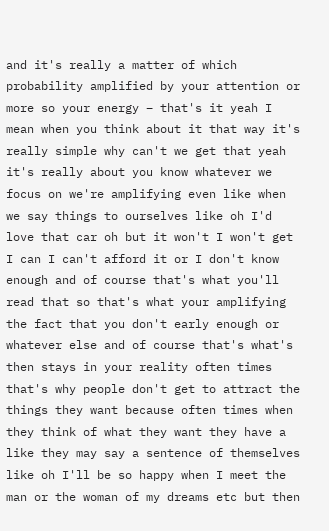and it's really a matter of which probability amplified by your attention or more so your energy – that's it yeah I mean when you think about it that way it's really simple why can't we get that yeah it's really about you know whatever we focus on we're amplifying even like when we say things to ourselves like oh I'd love that car oh but it won't I won't get I can I can't afford it or I don't know enough and of course that's what you'll read that so that's what your amplifying the fact that you don't early enough or whatever else and of course that's what's then stays in your reality often times that's why people don't get to attract the things they want because often times when they think of what they want they have a like they may say a sentence of themselves like oh I'll be so happy when I meet the man or the woman of my dreams etc but then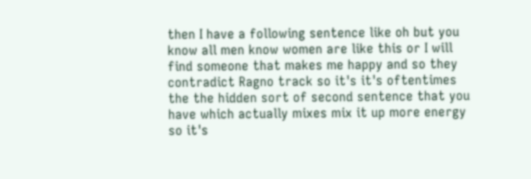then I have a following sentence like oh but you know all men know women are like this or I will find someone that makes me happy and so they contradict Ragno track so it's it's oftentimes the the hidden sort of second sentence that you have which actually mixes mix it up more energy so it's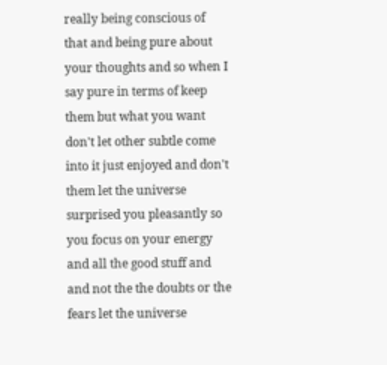really being conscious of that and being pure about your thoughts and so when I say pure in terms of keep them but what you want don't let other subtle come into it just enjoyed and don't them let the universe surprised you pleasantly so you focus on your energy and all the good stuff and and not the the doubts or the fears let the universe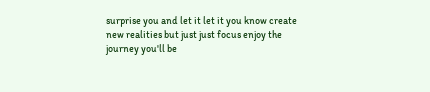surprise you and let it let it you know create new realities but just just focus enjoy the journey you'll be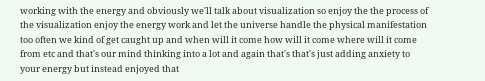working with the energy and obviously we'll talk about visualization so enjoy the the process of the visualization enjoy the energy work and let the universe handle the physical manifestation too often we kind of get caught up and when will it come how will it come where will it come from etc and that's our mind thinking into a lot and again that's that's just adding anxiety to your energy but instead enjoyed that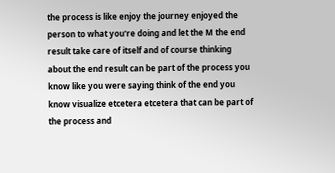the process is like enjoy the journey enjoyed the person to what you're doing and let the M the end result take care of itself and of course thinking about the end result can be part of the process you know like you were saying think of the end you know visualize etcetera etcetera that can be part of the process and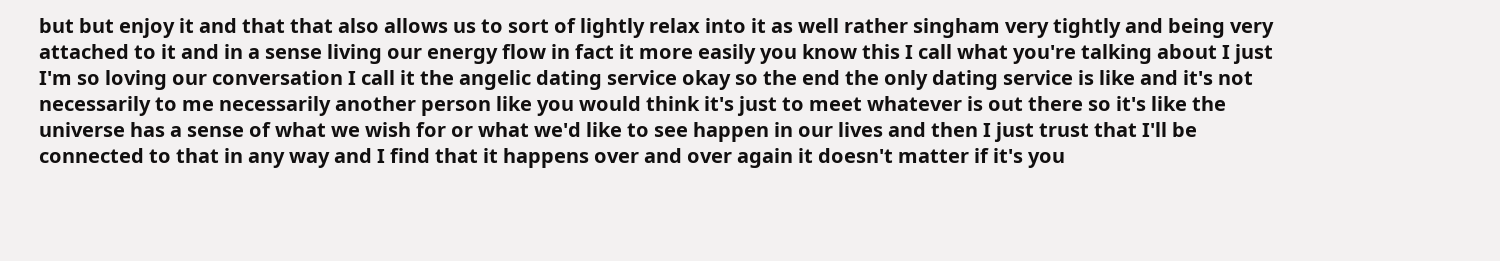but but enjoy it and that that also allows us to sort of lightly relax into it as well rather singham very tightly and being very attached to it and in a sense living our energy flow in fact it more easily you know this I call what you're talking about I just I'm so loving our conversation I call it the angelic dating service okay so the end the only dating service is like and it's not necessarily to me necessarily another person like you would think it's just to meet whatever is out there so it's like the universe has a sense of what we wish for or what we'd like to see happen in our lives and then I just trust that I'll be connected to that in any way and I find that it happens over and over again it doesn't matter if it's you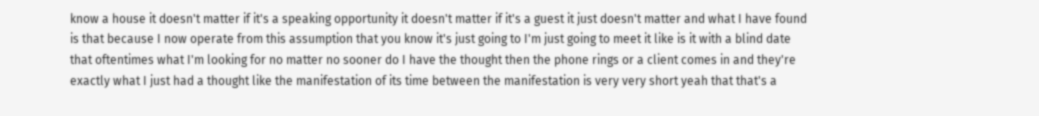know a house it doesn't matter if it's a speaking opportunity it doesn't matter if it's a guest it just doesn't matter and what I have found is that because I now operate from this assumption that you know it's just going to I'm just going to meet it like is it with a blind date that oftentimes what I'm looking for no matter no sooner do I have the thought then the phone rings or a client comes in and they're exactly what I just had a thought like the manifestation of its time between the manifestation is very very short yeah that that's a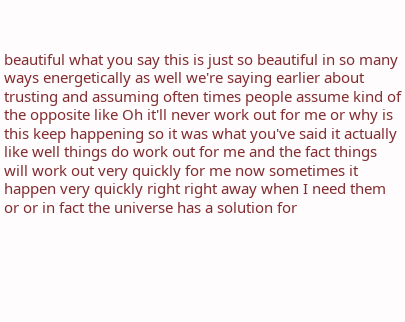beautiful what you say this is just so beautiful in so many ways energetically as well we're saying earlier about trusting and assuming often times people assume kind of the opposite like Oh it'll never work out for me or why is this keep happening so it was what you've said it actually like well things do work out for me and the fact things will work out very quickly for me now sometimes it happen very quickly right right away when I need them or or in fact the universe has a solution for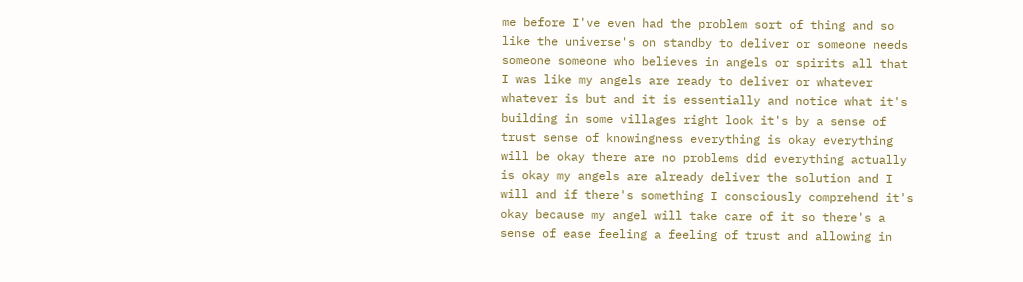me before I've even had the problem sort of thing and so like the universe's on standby to deliver or someone needs someone someone who believes in angels or spirits all that I was like my angels are ready to deliver or whatever whatever is but and it is essentially and notice what it's building in some villages right look it's by a sense of trust sense of knowingness everything is okay everything will be okay there are no problems did everything actually is okay my angels are already deliver the solution and I will and if there's something I consciously comprehend it's okay because my angel will take care of it so there's a sense of ease feeling a feeling of trust and allowing in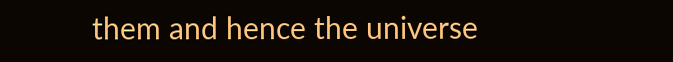them and hence the universe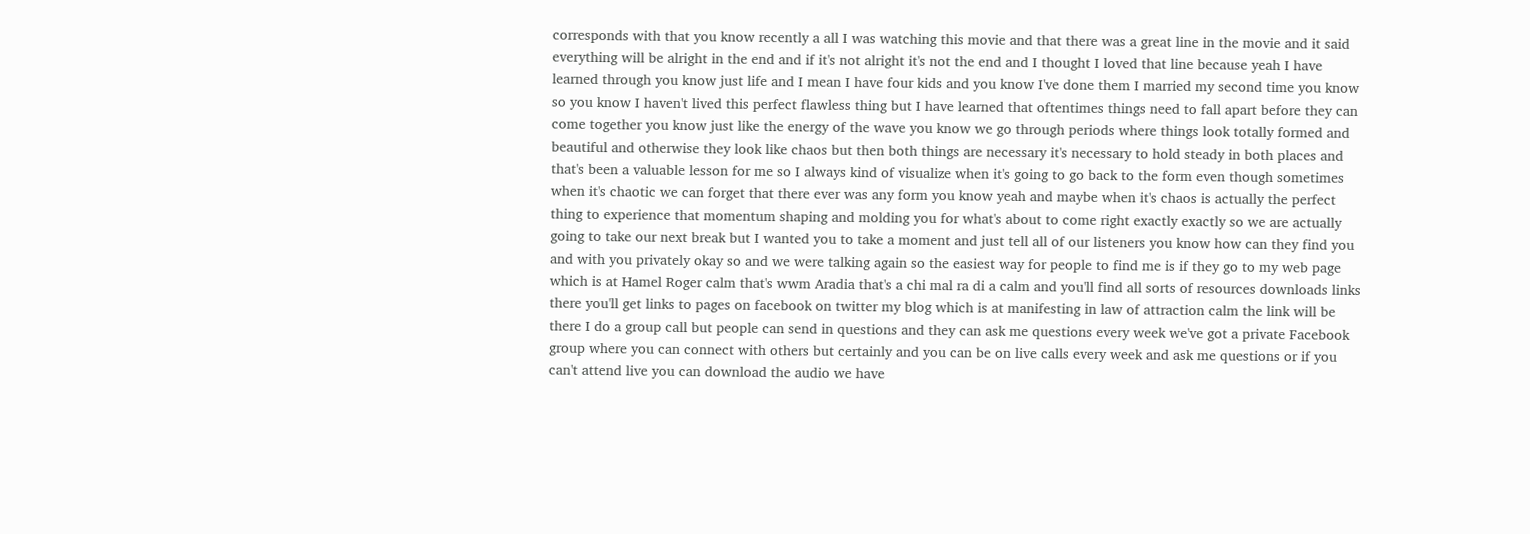corresponds with that you know recently a all I was watching this movie and that there was a great line in the movie and it said everything will be alright in the end and if it's not alright it's not the end and I thought I loved that line because yeah I have learned through you know just life and I mean I have four kids and you know I've done them I married my second time you know so you know I haven't lived this perfect flawless thing but I have learned that oftentimes things need to fall apart before they can come together you know just like the energy of the wave you know we go through periods where things look totally formed and beautiful and otherwise they look like chaos but then both things are necessary it's necessary to hold steady in both places and that's been a valuable lesson for me so I always kind of visualize when it's going to go back to the form even though sometimes when it's chaotic we can forget that there ever was any form you know yeah and maybe when it's chaos is actually the perfect thing to experience that momentum shaping and molding you for what's about to come right exactly exactly so we are actually going to take our next break but I wanted you to take a moment and just tell all of our listeners you know how can they find you and with you privately okay so and we were talking again so the easiest way for people to find me is if they go to my web page which is at Hamel Roger calm that's wwm Aradia that's a chi mal ra di a calm and you'll find all sorts of resources downloads links there you'll get links to pages on facebook on twitter my blog which is at manifesting in law of attraction calm the link will be there I do a group call but people can send in questions and they can ask me questions every week we've got a private Facebook group where you can connect with others but certainly and you can be on live calls every week and ask me questions or if you can't attend live you can download the audio we have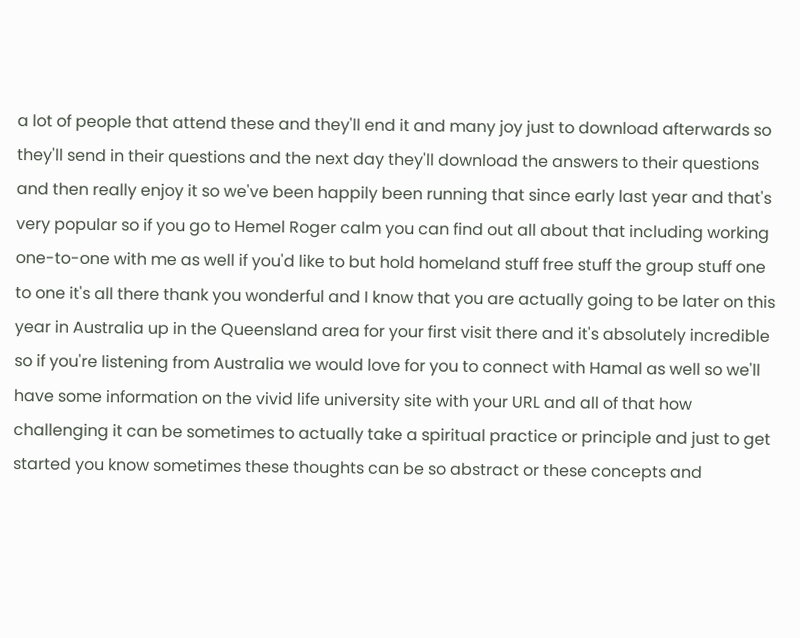a lot of people that attend these and they'll end it and many joy just to download afterwards so they'll send in their questions and the next day they'll download the answers to their questions and then really enjoy it so we've been happily been running that since early last year and that's very popular so if you go to Hemel Roger calm you can find out all about that including working one-to-one with me as well if you'd like to but hold homeland stuff free stuff the group stuff one to one it's all there thank you wonderful and I know that you are actually going to be later on this year in Australia up in the Queensland area for your first visit there and it's absolutely incredible so if you're listening from Australia we would love for you to connect with Hamal as well so we'll have some information on the vivid life university site with your URL and all of that how challenging it can be sometimes to actually take a spiritual practice or principle and just to get started you know sometimes these thoughts can be so abstract or these concepts and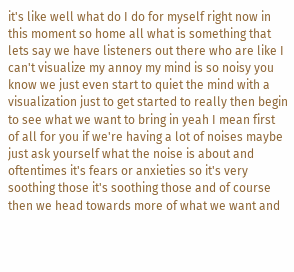it's like well what do I do for myself right now in this moment so home all what is something that lets say we have listeners out there who are like I can't visualize my annoy my mind is so noisy you know we just even start to quiet the mind with a visualization just to get started to really then begin to see what we want to bring in yeah I mean first of all for you if we're having a lot of noises maybe just ask yourself what the noise is about and oftentimes it's fears or anxieties so it's very soothing those it's soothing those and of course then we head towards more of what we want and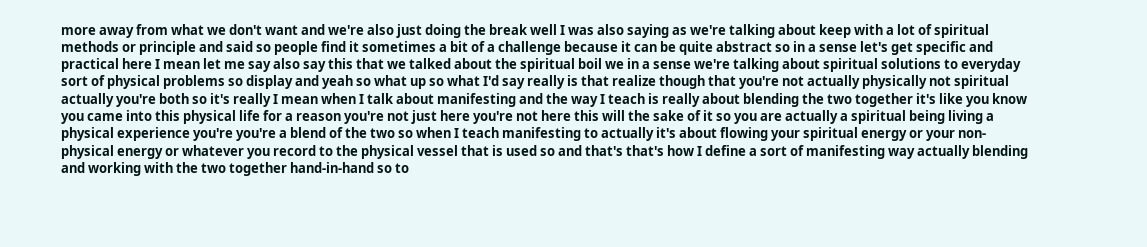more away from what we don't want and we're also just doing the break well I was also saying as we're talking about keep with a lot of spiritual methods or principle and said so people find it sometimes a bit of a challenge because it can be quite abstract so in a sense let's get specific and practical here I mean let me say also say this that we talked about the spiritual boil we in a sense we're talking about spiritual solutions to everyday sort of physical problems so display and yeah so what up so what I'd say really is that realize though that you're not actually physically not spiritual actually you're both so it's really I mean when I talk about manifesting and the way I teach is really about blending the two together it's like you know you came into this physical life for a reason you're not just here you're not here this will the sake of it so you are actually a spiritual being living a physical experience you're you're a blend of the two so when I teach manifesting to actually it's about flowing your spiritual energy or your non-physical energy or whatever you record to the physical vessel that is used so and that's that's how I define a sort of manifesting way actually blending and working with the two together hand-in-hand so to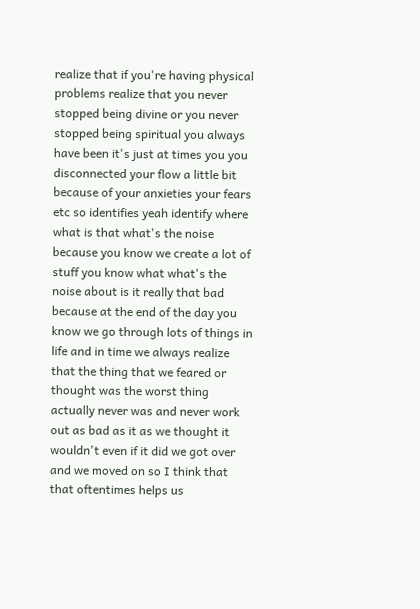realize that if you're having physical problems realize that you never stopped being divine or you never stopped being spiritual you always have been it's just at times you you disconnected your flow a little bit because of your anxieties your fears etc so identifies yeah identify where what is that what's the noise because you know we create a lot of stuff you know what what's the noise about is it really that bad because at the end of the day you know we go through lots of things in life and in time we always realize that the thing that we feared or thought was the worst thing actually never was and never work out as bad as it as we thought it wouldn't even if it did we got over and we moved on so I think that that oftentimes helps us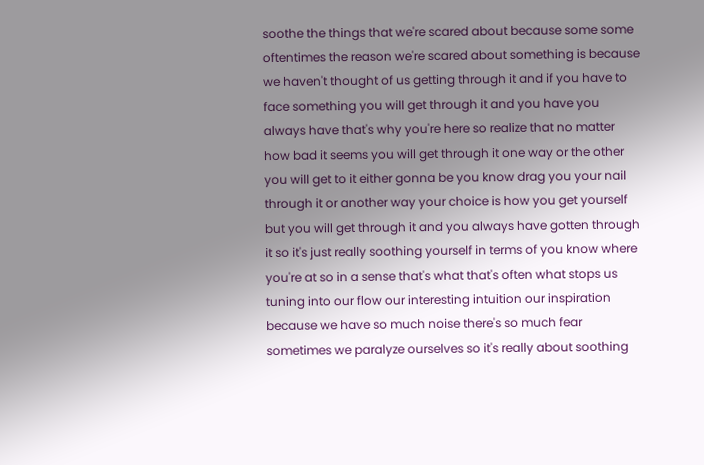soothe the things that we're scared about because some some oftentimes the reason we're scared about something is because we haven't thought of us getting through it and if you have to face something you will get through it and you have you always have that's why you're here so realize that no matter how bad it seems you will get through it one way or the other you will get to it either gonna be you know drag you your nail through it or another way your choice is how you get yourself but you will get through it and you always have gotten through it so it's just really soothing yourself in terms of you know where you're at so in a sense that's what that's often what stops us tuning into our flow our interesting intuition our inspiration because we have so much noise there's so much fear sometimes we paralyze ourselves so it's really about soothing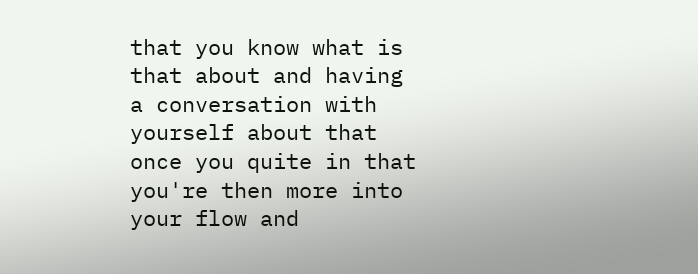that you know what is that about and having a conversation with yourself about that once you quite in that you're then more into your flow and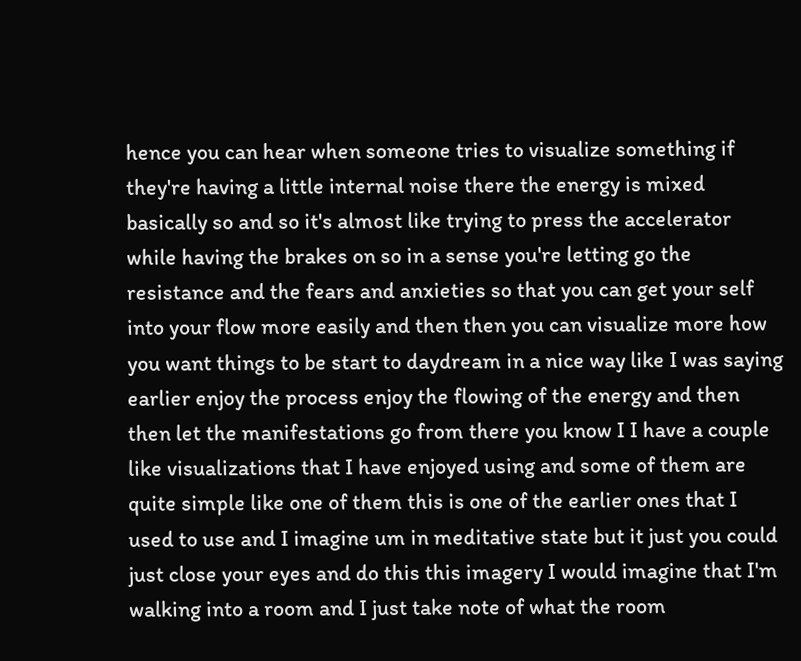hence you can hear when someone tries to visualize something if they're having a little internal noise there the energy is mixed basically so and so it's almost like trying to press the accelerator while having the brakes on so in a sense you're letting go the resistance and the fears and anxieties so that you can get your self into your flow more easily and then then you can visualize more how you want things to be start to daydream in a nice way like I was saying earlier enjoy the process enjoy the flowing of the energy and then then let the manifestations go from there you know I I have a couple like visualizations that I have enjoyed using and some of them are quite simple like one of them this is one of the earlier ones that I used to use and I imagine um in meditative state but it just you could just close your eyes and do this this imagery I would imagine that I'm walking into a room and I just take note of what the room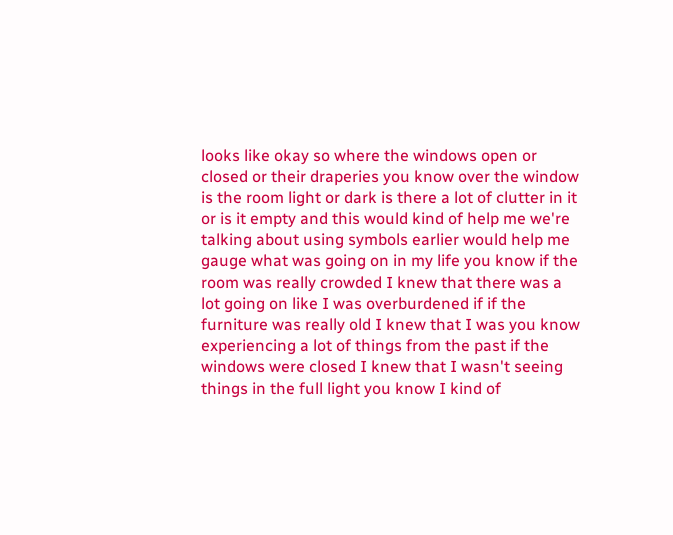looks like okay so where the windows open or closed or their draperies you know over the window is the room light or dark is there a lot of clutter in it or is it empty and this would kind of help me we're talking about using symbols earlier would help me gauge what was going on in my life you know if the room was really crowded I knew that there was a lot going on like I was overburdened if if the furniture was really old I knew that I was you know experiencing a lot of things from the past if the windows were closed I knew that I wasn't seeing things in the full light you know I kind of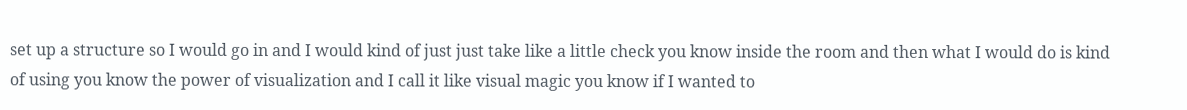set up a structure so I would go in and I would kind of just just take like a little check you know inside the room and then what I would do is kind of using you know the power of visualization and I call it like visual magic you know if I wanted to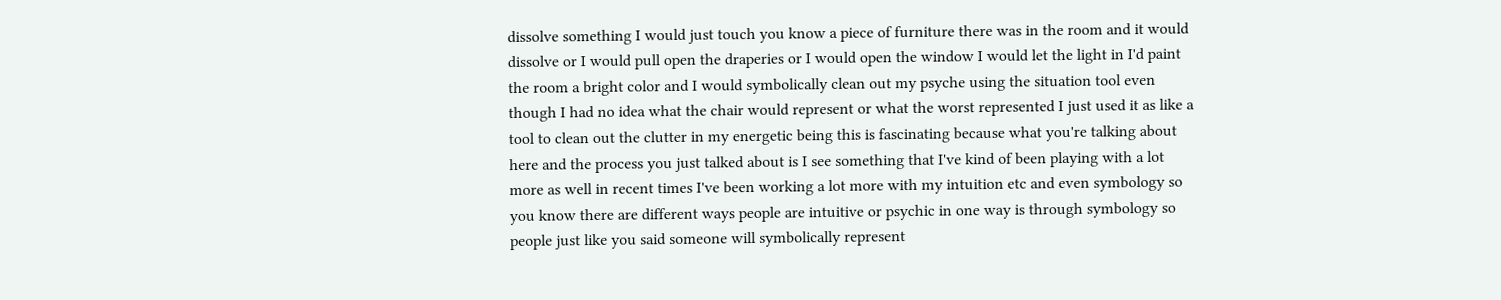dissolve something I would just touch you know a piece of furniture there was in the room and it would dissolve or I would pull open the draperies or I would open the window I would let the light in I'd paint the room a bright color and I would symbolically clean out my psyche using the situation tool even though I had no idea what the chair would represent or what the worst represented I just used it as like a tool to clean out the clutter in my energetic being this is fascinating because what you're talking about here and the process you just talked about is I see something that I've kind of been playing with a lot more as well in recent times I've been working a lot more with my intuition etc and even symbology so you know there are different ways people are intuitive or psychic in one way is through symbology so people just like you said someone will symbolically represent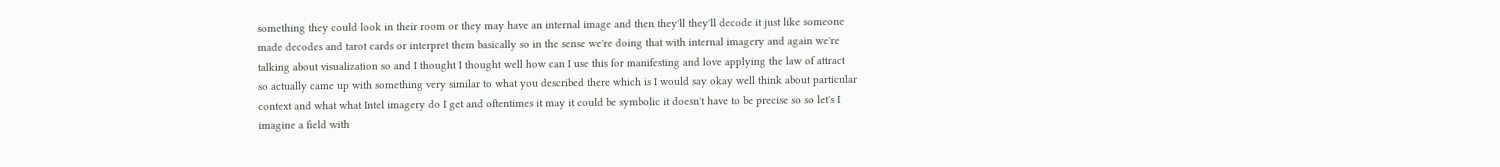something they could look in their room or they may have an internal image and then they'll they'll decode it just like someone made decodes and tarot cards or interpret them basically so in the sense we're doing that with internal imagery and again we're talking about visualization so and I thought I thought well how can I use this for manifesting and love applying the law of attract so actually came up with something very similar to what you described there which is I would say okay well think about particular context and what what Intel imagery do I get and oftentimes it may it could be symbolic it doesn't have to be precise so so let's I imagine a field with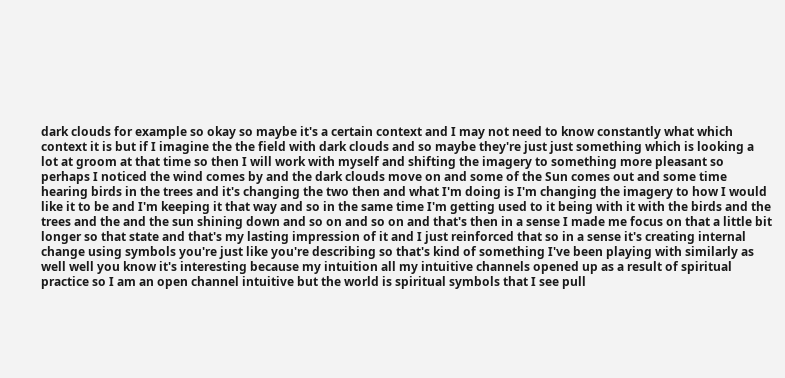dark clouds for example so okay so maybe it's a certain context and I may not need to know constantly what which context it is but if I imagine the the field with dark clouds and so maybe they're just just something which is looking a lot at groom at that time so then I will work with myself and shifting the imagery to something more pleasant so perhaps I noticed the wind comes by and the dark clouds move on and some of the Sun comes out and some time hearing birds in the trees and it's changing the two then and what I'm doing is I'm changing the imagery to how I would like it to be and I'm keeping it that way and so in the same time I'm getting used to it being with it with the birds and the trees and the and the sun shining down and so on and so on and that's then in a sense I made me focus on that a little bit longer so that state and that's my lasting impression of it and I just reinforced that so in a sense it's creating internal change using symbols you're just like you're describing so that's kind of something I've been playing with similarly as well well you know it's interesting because my intuition all my intuitive channels opened up as a result of spiritual practice so I am an open channel intuitive but the world is spiritual symbols that I see pull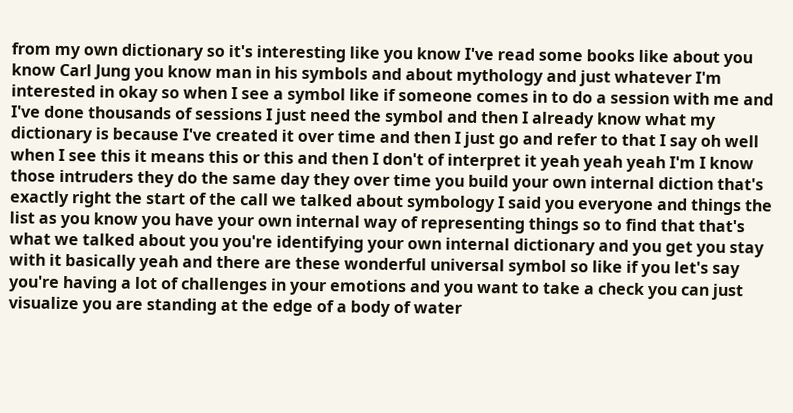from my own dictionary so it's interesting like you know I've read some books like about you know Carl Jung you know man in his symbols and about mythology and just whatever I'm interested in okay so when I see a symbol like if someone comes in to do a session with me and I've done thousands of sessions I just need the symbol and then I already know what my dictionary is because I've created it over time and then I just go and refer to that I say oh well when I see this it means this or this and then I don't of interpret it yeah yeah yeah I'm I know those intruders they do the same day they over time you build your own internal diction that's exactly right the start of the call we talked about symbology I said you everyone and things the list as you know you have your own internal way of representing things so to find that that's what we talked about you you're identifying your own internal dictionary and you get you stay with it basically yeah and there are these wonderful universal symbol so like if you let's say you're having a lot of challenges in your emotions and you want to take a check you can just visualize you are standing at the edge of a body of water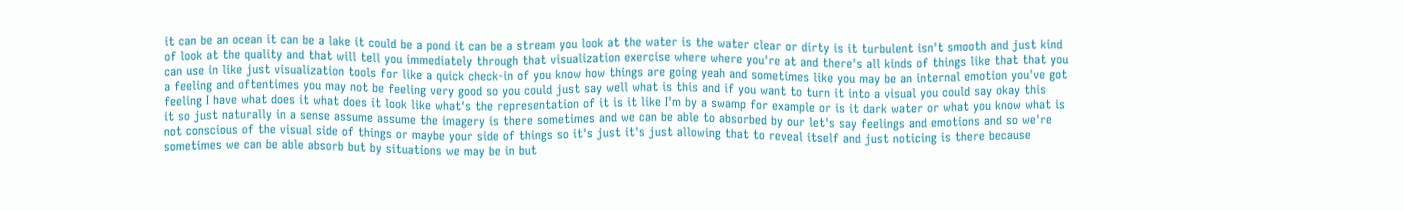it can be an ocean it can be a lake it could be a pond it can be a stream you look at the water is the water clear or dirty is it turbulent isn't smooth and just kind of look at the quality and that will tell you immediately through that visualization exercise where where you're at and there's all kinds of things like that that you can use in like just visualization tools for like a quick check-in of you know how things are going yeah and sometimes like you may be an internal emotion you've got a feeling and oftentimes you may not be feeling very good so you could just say well what is this and if you want to turn it into a visual you could say okay this feeling I have what does it what does it look like what's the representation of it is it like I'm by a swamp for example or is it dark water or what you know what is it so just naturally in a sense assume assume the imagery is there sometimes and we can be able to absorbed by our let's say feelings and emotions and so we're not conscious of the visual side of things or maybe your side of things so it's just it's just allowing that to reveal itself and just noticing is there because sometimes we can be able absorb but by situations we may be in but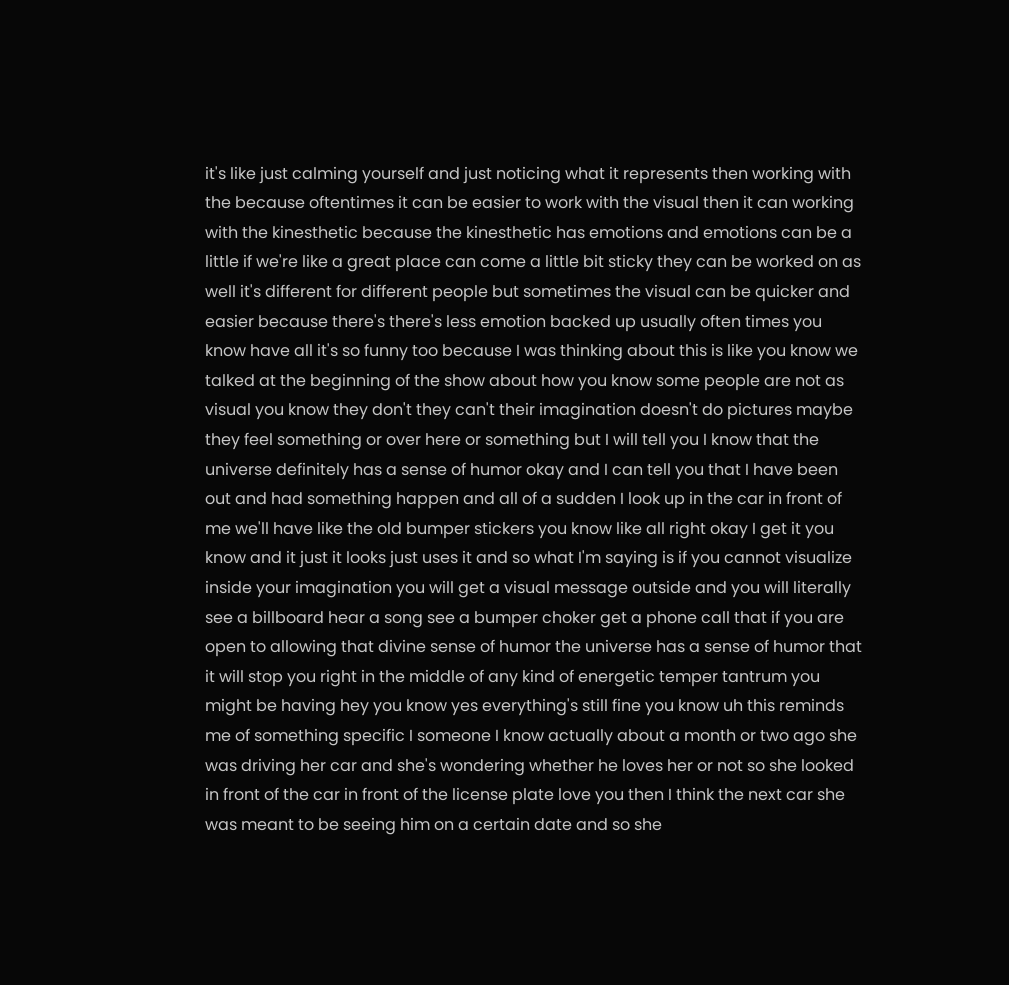it's like just calming yourself and just noticing what it represents then working with the because oftentimes it can be easier to work with the visual then it can working with the kinesthetic because the kinesthetic has emotions and emotions can be a little if we're like a great place can come a little bit sticky they can be worked on as well it's different for different people but sometimes the visual can be quicker and easier because there's there's less emotion backed up usually often times you know have all it's so funny too because I was thinking about this is like you know we talked at the beginning of the show about how you know some people are not as visual you know they don't they can't their imagination doesn't do pictures maybe they feel something or over here or something but I will tell you I know that the universe definitely has a sense of humor okay and I can tell you that I have been out and had something happen and all of a sudden I look up in the car in front of me we'll have like the old bumper stickers you know like all right okay I get it you know and it just it looks just uses it and so what I'm saying is if you cannot visualize inside your imagination you will get a visual message outside and you will literally see a billboard hear a song see a bumper choker get a phone call that if you are open to allowing that divine sense of humor the universe has a sense of humor that it will stop you right in the middle of any kind of energetic temper tantrum you might be having hey you know yes everything's still fine you know uh this reminds me of something specific I someone I know actually about a month or two ago she was driving her car and she's wondering whether he loves her or not so she looked in front of the car in front of the license plate love you then I think the next car she was meant to be seeing him on a certain date and so she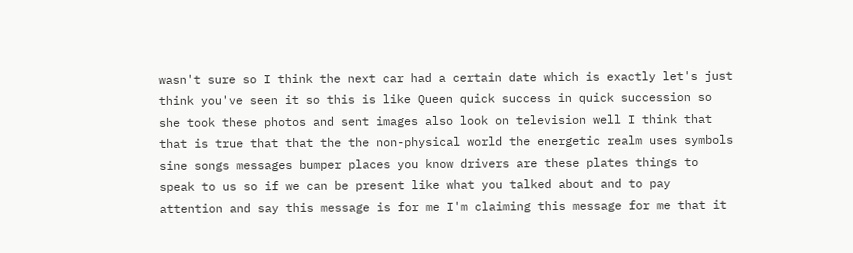wasn't sure so I think the next car had a certain date which is exactly let's just think you've seen it so this is like Queen quick success in quick succession so she took these photos and sent images also look on television well I think that that is true that that the the non-physical world the energetic realm uses symbols sine songs messages bumper places you know drivers are these plates things to speak to us so if we can be present like what you talked about and to pay attention and say this message is for me I'm claiming this message for me that it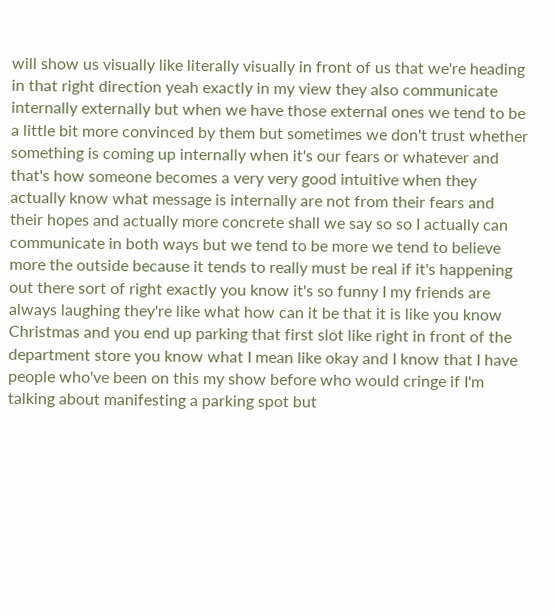will show us visually like literally visually in front of us that we're heading in that right direction yeah exactly in my view they also communicate internally externally but when we have those external ones we tend to be a little bit more convinced by them but sometimes we don't trust whether something is coming up internally when it's our fears or whatever and that's how someone becomes a very very good intuitive when they actually know what message is internally are not from their fears and their hopes and actually more concrete shall we say so so I actually can communicate in both ways but we tend to be more we tend to believe more the outside because it tends to really must be real if it's happening out there sort of right exactly you know it's so funny I my friends are always laughing they're like what how can it be that it is like you know Christmas and you end up parking that first slot like right in front of the department store you know what I mean like okay and I know that I have people who've been on this my show before who would cringe if I'm talking about manifesting a parking spot but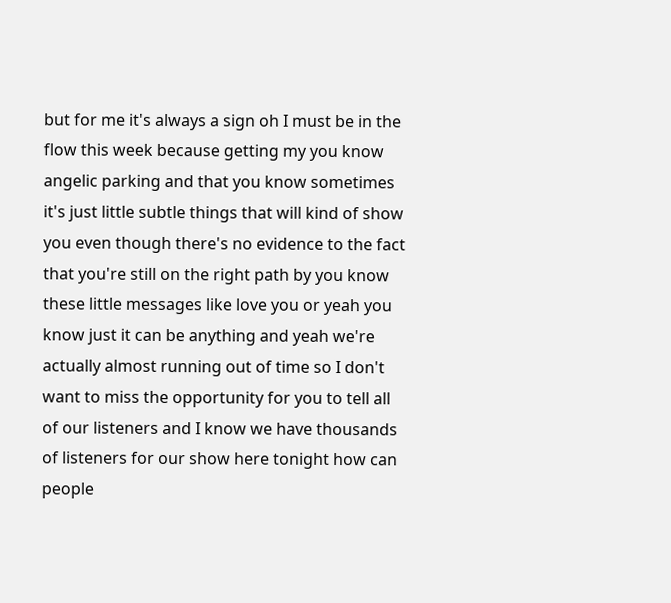but for me it's always a sign oh I must be in the flow this week because getting my you know angelic parking and that you know sometimes it's just little subtle things that will kind of show you even though there's no evidence to the fact that you're still on the right path by you know these little messages like love you or yeah you know just it can be anything and yeah we're actually almost running out of time so I don't want to miss the opportunity for you to tell all of our listeners and I know we have thousands of listeners for our show here tonight how can people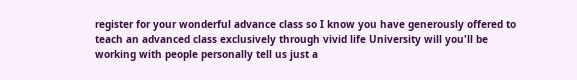register for your wonderful advance class so I know you have generously offered to teach an advanced class exclusively through vivid life University will you'll be working with people personally tell us just a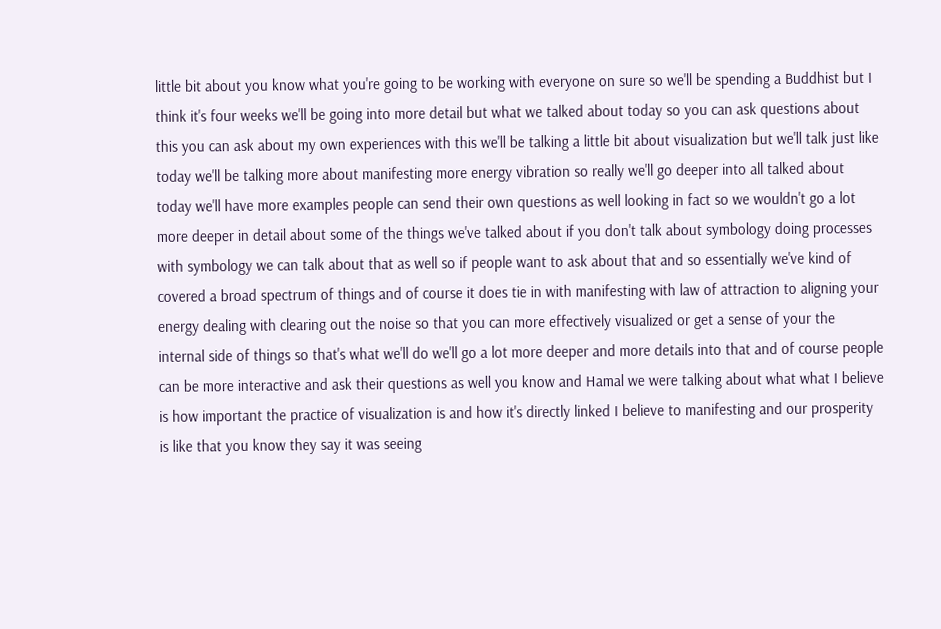little bit about you know what you're going to be working with everyone on sure so we'll be spending a Buddhist but I think it's four weeks we'll be going into more detail but what we talked about today so you can ask questions about this you can ask about my own experiences with this we'll be talking a little bit about visualization but we'll talk just like today we'll be talking more about manifesting more energy vibration so really we'll go deeper into all talked about today we'll have more examples people can send their own questions as well looking in fact so we wouldn't go a lot more deeper in detail about some of the things we've talked about if you don't talk about symbology doing processes with symbology we can talk about that as well so if people want to ask about that and so essentially we've kind of covered a broad spectrum of things and of course it does tie in with manifesting with law of attraction to aligning your energy dealing with clearing out the noise so that you can more effectively visualized or get a sense of your the internal side of things so that's what we'll do we'll go a lot more deeper and more details into that and of course people can be more interactive and ask their questions as well you know and Hamal we were talking about what what I believe is how important the practice of visualization is and how it's directly linked I believe to manifesting and our prosperity is like that you know they say it was seeing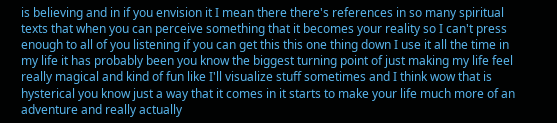is believing and in if you envision it I mean there there's references in so many spiritual texts that when you can perceive something that it becomes your reality so I can't press enough to all of you listening if you can get this this one thing down I use it all the time in my life it has probably been you know the biggest turning point of just making my life feel really magical and kind of fun like I'll visualize stuff sometimes and I think wow that is hysterical you know just a way that it comes in it starts to make your life much more of an adventure and really actually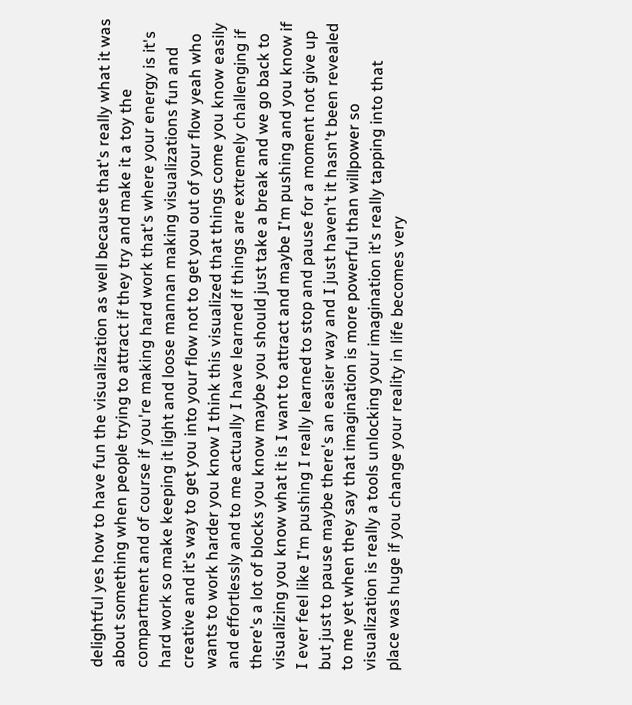delightful yes how to have fun the visualization as well because that's really what it was about something when people trying to attract if they try and make it a toy the compartment and of course if you're making hard work that's where your energy is it's hard work so make keeping it light and loose mannan making visualizations fun and creative and it's way to get you into your flow not to get you out of your flow yeah who wants to work harder you know I think this visualized that things come you know easily and effortlessly and to me actually I have learned if things are extremely challenging if there's a lot of blocks you know maybe you should just take a break and we go back to visualizing you know what it is I want to attract and maybe I'm pushing and you know if I ever feel like I'm pushing I really learned to stop and pause for a moment not give up but just to pause maybe there's an easier way and I just haven't it hasn't been revealed to me yet when they say that imagination is more powerful than willpower so visualization is really a tools unlocking your imagination it's really tapping into that place was huge if you change your reality in life becomes very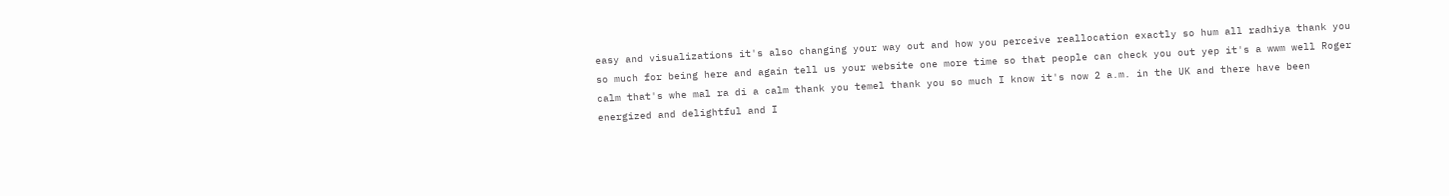easy and visualizations it's also changing your way out and how you perceive reallocation exactly so hum all radhiya thank you so much for being here and again tell us your website one more time so that people can check you out yep it's a wwm well Roger calm that's whe mal ra di a calm thank you temel thank you so much I know it's now 2 a.m. in the UK and there have been energized and delightful and I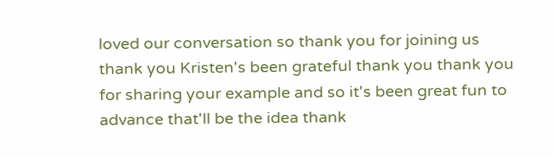loved our conversation so thank you for joining us thank you Kristen's been grateful thank you thank you for sharing your example and so it's been great fun to advance that'll be the idea thank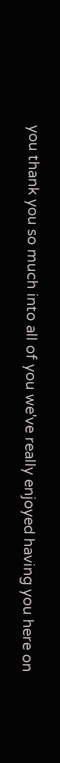you thank you so much into all of you we've really enjoyed having you here on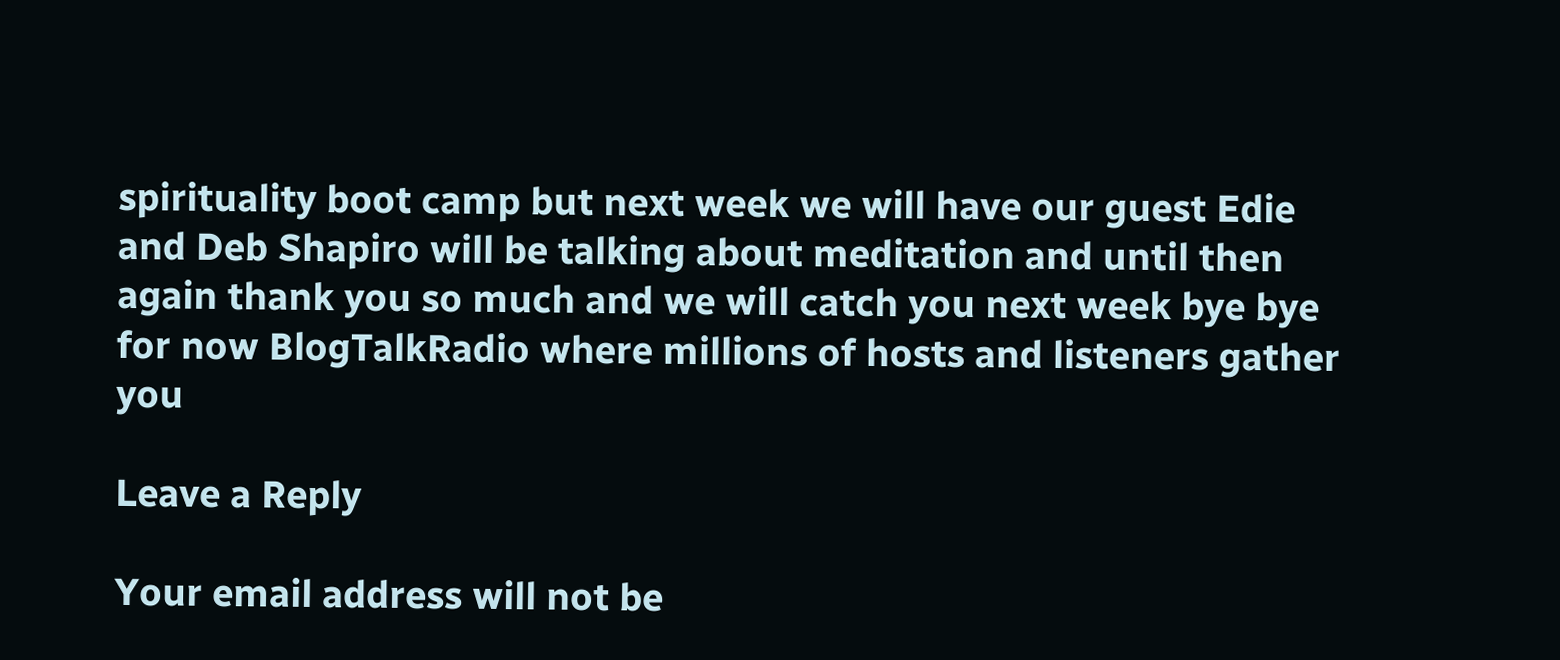spirituality boot camp but next week we will have our guest Edie and Deb Shapiro will be talking about meditation and until then again thank you so much and we will catch you next week bye bye for now BlogTalkRadio where millions of hosts and listeners gather you

Leave a Reply

Your email address will not be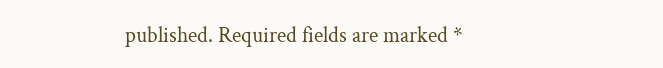published. Required fields are marked *